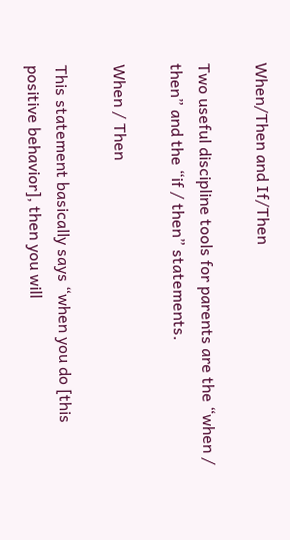When/Then and If/Then

Two useful discipline tools for parents are the “when / then” and the “if / then” statements.

When / Then

This statement basically says “when you do [this positive behavior], then you will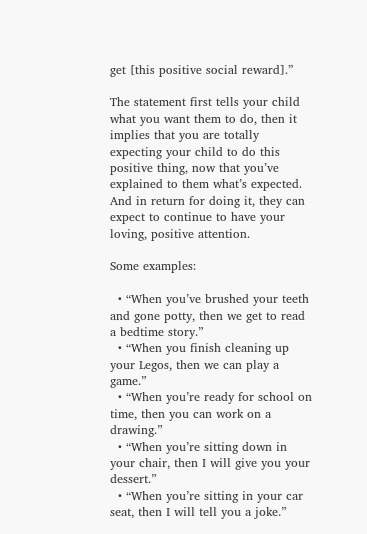get [this positive social reward].”

The statement first tells your child what you want them to do, then it implies that you are totally expecting your child to do this positive thing, now that you’ve explained to them what’s expected. And in return for doing it, they can expect to continue to have your loving, positive attention.

Some examples:

  • “When you’ve brushed your teeth and gone potty, then we get to read a bedtime story.”
  • “When you finish cleaning up your Legos, then we can play a game.”
  • “When you’re ready for school on time, then you can work on a drawing.”
  • “When you’re sitting down in your chair, then I will give you your dessert.”
  • “When you’re sitting in your car seat, then I will tell you a joke.”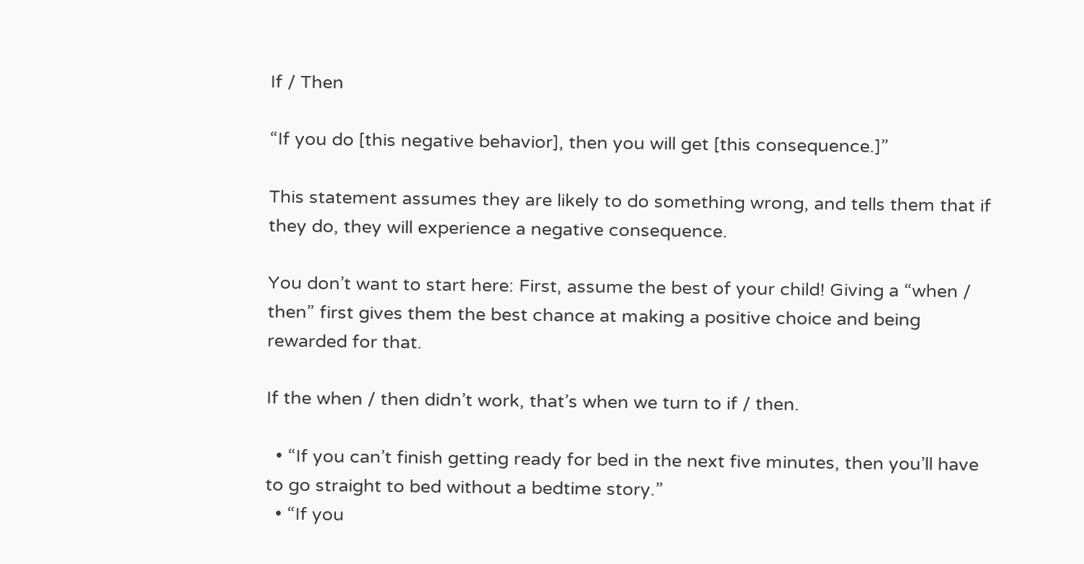If / Then

“If you do [this negative behavior], then you will get [this consequence.]”

This statement assumes they are likely to do something wrong, and tells them that if they do, they will experience a negative consequence.

You don’t want to start here: First, assume the best of your child! Giving a “when / then” first gives them the best chance at making a positive choice and being rewarded for that.

If the when / then didn’t work, that’s when we turn to if / then.

  • “If you can’t finish getting ready for bed in the next five minutes, then you’ll have to go straight to bed without a bedtime story.”
  • “If you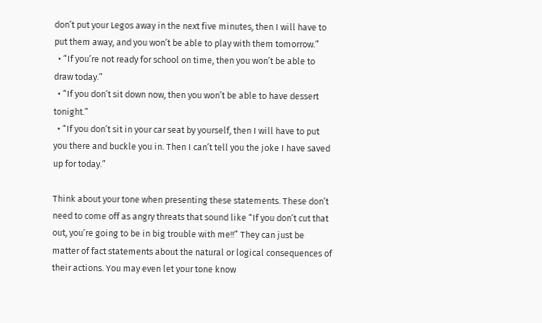don’t put your Legos away in the next five minutes, then I will have to put them away, and you won’t be able to play with them tomorrow.”
  • “If you’re not ready for school on time, then you won’t be able to draw today.”
  • “If you don’t sit down now, then you won’t be able to have dessert tonight.”
  • “If you don’t sit in your car seat by yourself, then I will have to put you there and buckle you in. Then I can’t tell you the joke I have saved up for today.”

Think about your tone when presenting these statements. These don’t need to come off as angry threats that sound like “If you don’t cut that out, you’re going to be in big trouble with me!!” They can just be matter of fact statements about the natural or logical consequences of their actions. You may even let your tone know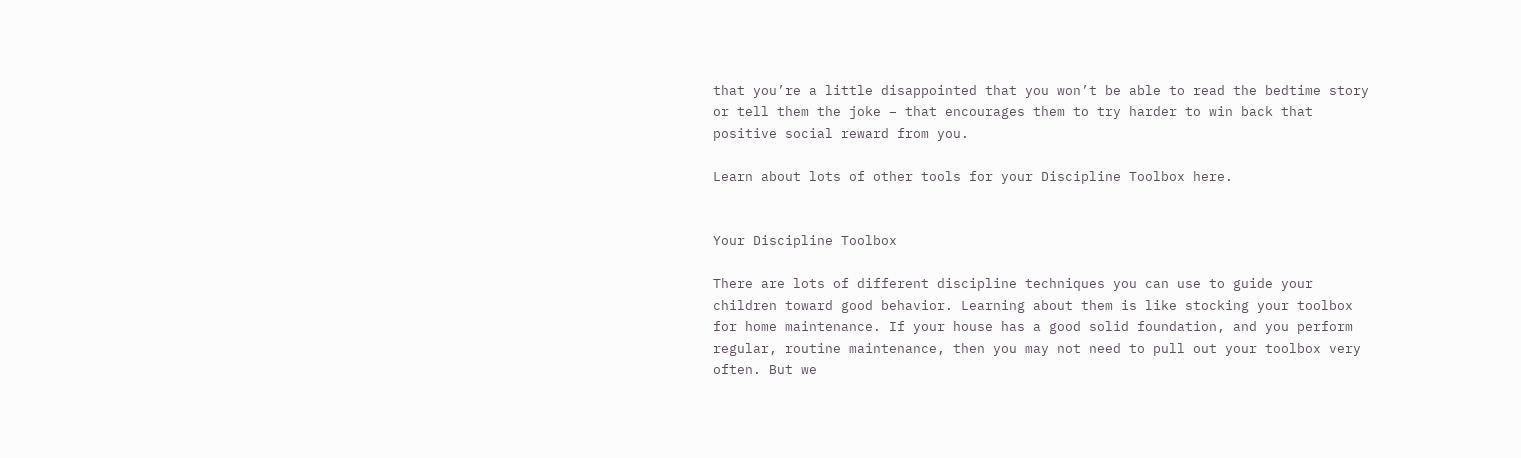that you’re a little disappointed that you won’t be able to read the bedtime story or tell them the joke – that encourages them to try harder to win back that positive social reward from you.

Learn about lots of other tools for your Discipline Toolbox here.


Your Discipline Toolbox

There are lots of different discipline techniques you can use to guide your children toward good behavior. Learning about them is like stocking your toolbox for home maintenance. If your house has a good solid foundation, and you perform regular, routine maintenance, then you may not need to pull out your toolbox very often. But we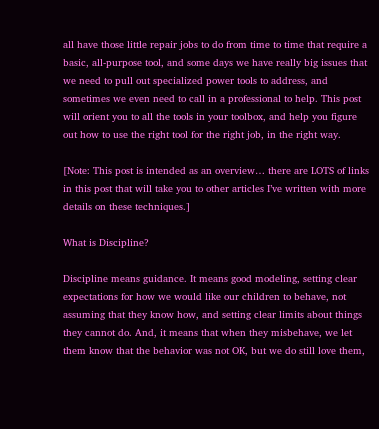all have those little repair jobs to do from time to time that require a basic, all-purpose tool, and some days we have really big issues that we need to pull out specialized power tools to address, and sometimes we even need to call in a professional to help. This post will orient you to all the tools in your toolbox, and help you figure out how to use the right tool for the right job, in the right way.

[Note: This post is intended as an overview… there are LOTS of links in this post that will take you to other articles I’ve written with more details on these techniques.]

What is Discipline?

Discipline means guidance. It means good modeling, setting clear expectations for how we would like our children to behave, not assuming that they know how, and setting clear limits about things they cannot do. And, it means that when they misbehave, we let them know that the behavior was not OK, but we do still love them,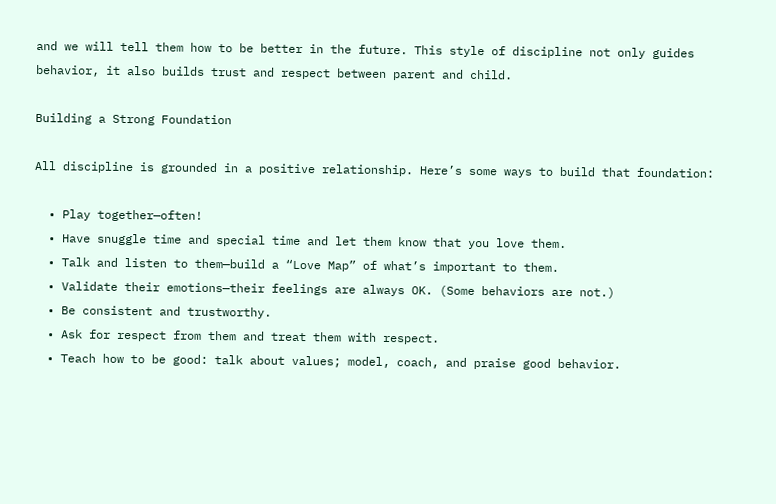and we will tell them how to be better in the future. This style of discipline not only guides behavior, it also builds trust and respect between parent and child.

Building a Strong Foundation

All discipline is grounded in a positive relationship. Here’s some ways to build that foundation:

  • Play together—often!
  • Have snuggle time and special time and let them know that you love them.
  • Talk and listen to them—build a “Love Map” of what’s important to them.
  • Validate their emotions—their feelings are always OK. (Some behaviors are not.)
  • Be consistent and trustworthy.
  • Ask for respect from them and treat them with respect.
  • Teach how to be good: talk about values; model, coach, and praise good behavior.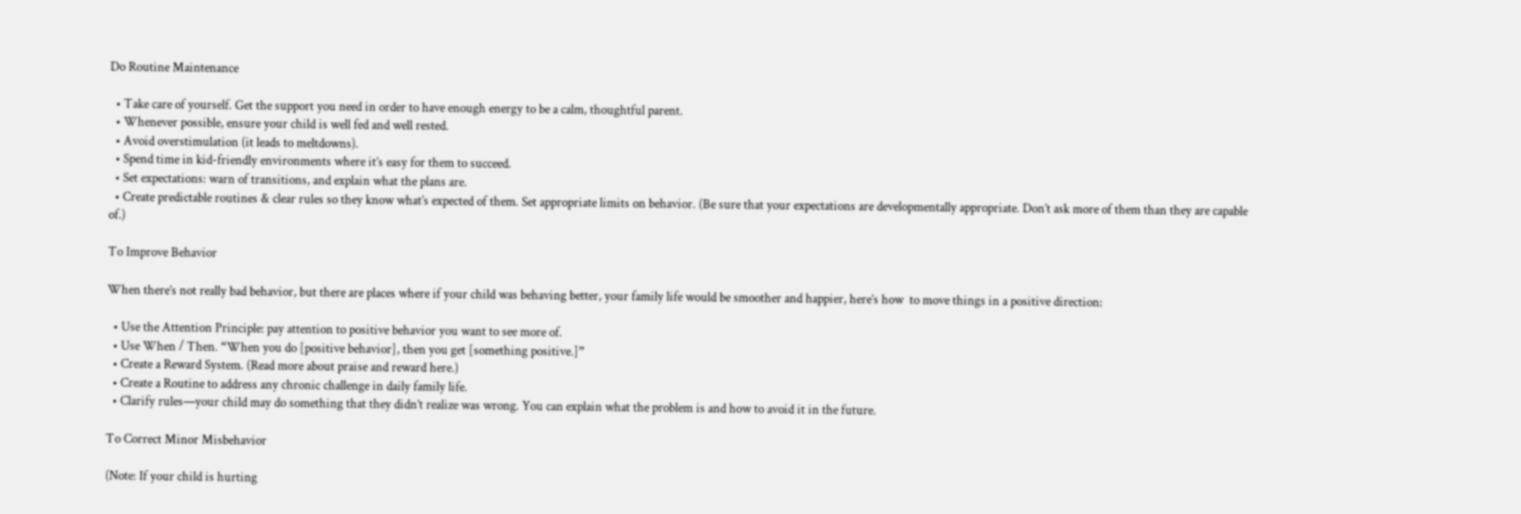Do Routine Maintenance

  • Take care of yourself. Get the support you need in order to have enough energy to be a calm, thoughtful parent.
  • Whenever possible, ensure your child is well fed and well rested.
  • Avoid overstimulation (it leads to meltdowns).
  • Spend time in kid-friendly environments where it’s easy for them to succeed.
  • Set expectations: warn of transitions, and explain what the plans are.
  • Create predictable routines & clear rules so they know what’s expected of them. Set appropriate limits on behavior. (Be sure that your expectations are developmentally appropriate. Don’t ask more of them than they are capable of.)

To Improve Behavior

When there’s not really bad behavior, but there are places where if your child was behaving better, your family life would be smoother and happier, here’s how  to move things in a positive direction:

  • Use the Attention Principle: pay attention to positive behavior you want to see more of.
  • Use When / Then. “When you do [positive behavior], then you get [something positive.]”
  • Create a Reward System. (Read more about praise and reward here.)
  • Create a Routine to address any chronic challenge in daily family life.
  • Clarify rules—your child may do something that they didn’t realize was wrong. You can explain what the problem is and how to avoid it in the future.

To Correct Minor Misbehavior

(Note: If your child is hurting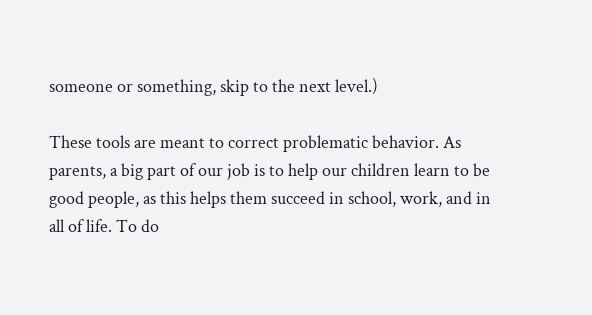someone or something, skip to the next level.)

These tools are meant to correct problematic behavior. As parents, a big part of our job is to help our children learn to be good people, as this helps them succeed in school, work, and in all of life. To do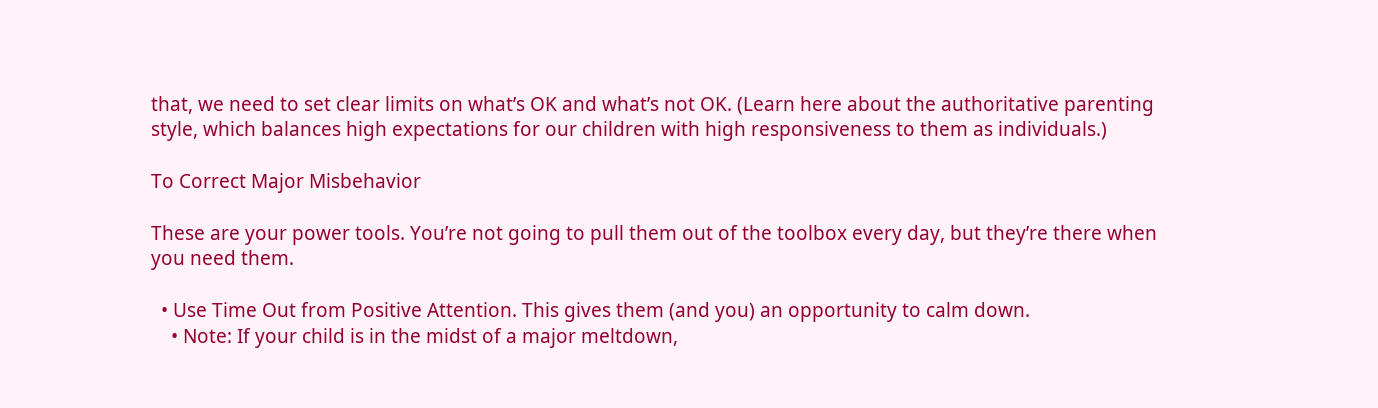that, we need to set clear limits on what’s OK and what’s not OK. (Learn here about the authoritative parenting style, which balances high expectations for our children with high responsiveness to them as individuals.)

To Correct Major Misbehavior

These are your power tools. You’re not going to pull them out of the toolbox every day, but they’re there when you need them.

  • Use Time Out from Positive Attention. This gives them (and you) an opportunity to calm down.
    • Note: If your child is in the midst of a major meltdown,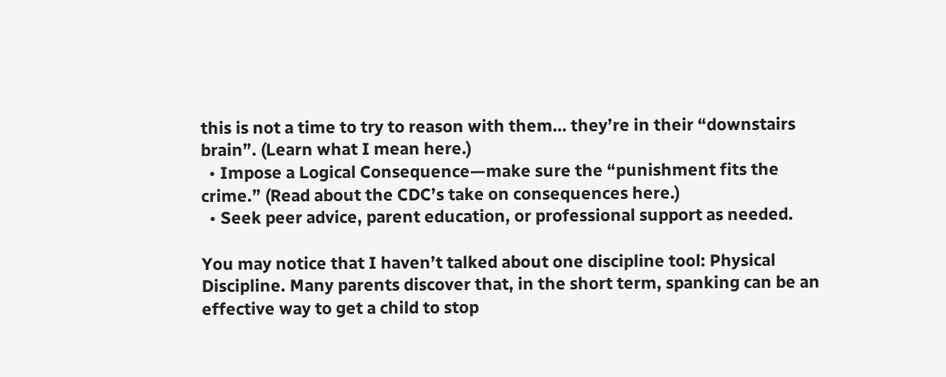this is not a time to try to reason with them… they’re in their “downstairs brain”. (Learn what I mean here.)
  • Impose a Logical Consequence—make sure the “punishment fits the crime.” (Read about the CDC’s take on consequences here.)
  • Seek peer advice, parent education, or professional support as needed.

You may notice that I haven’t talked about one discipline tool: Physical Discipline. Many parents discover that, in the short term, spanking can be an effective way to get a child to stop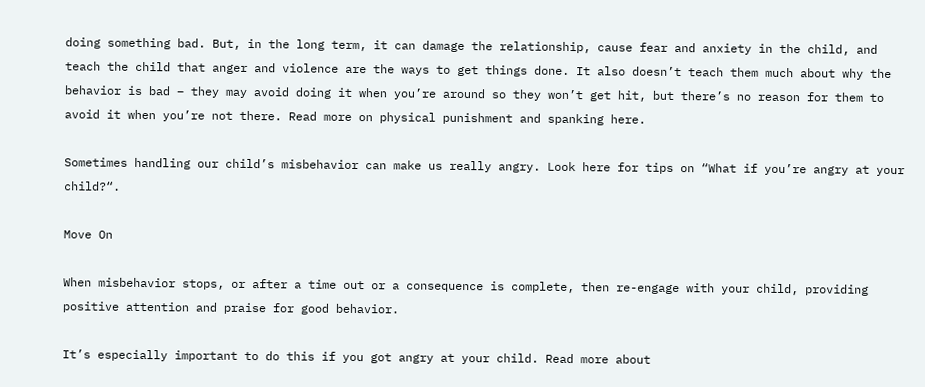doing something bad. But, in the long term, it can damage the relationship, cause fear and anxiety in the child, and teach the child that anger and violence are the ways to get things done. It also doesn’t teach them much about why the behavior is bad – they may avoid doing it when you’re around so they won’t get hit, but there’s no reason for them to avoid it when you’re not there. Read more on physical punishment and spanking here.

Sometimes handling our child’s misbehavior can make us really angry. Look here for tips on “What if you’re angry at your child?“.

Move On

When misbehavior stops, or after a time out or a consequence is complete, then re-engage with your child, providing positive attention and praise for good behavior.

It’s especially important to do this if you got angry at your child. Read more about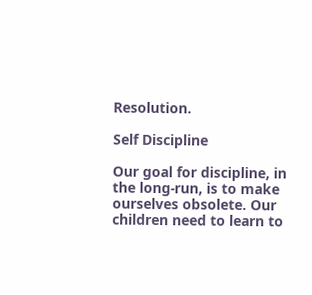Resolution.

Self Discipline

Our goal for discipline, in the long-run, is to make ourselves obsolete. Our children need to learn to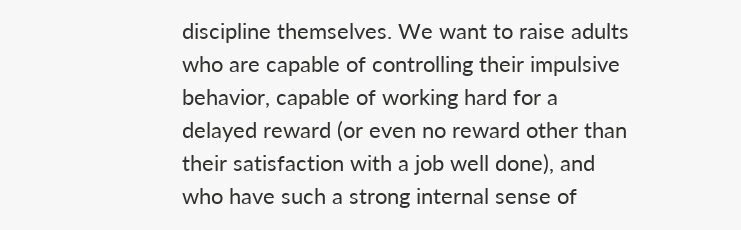discipline themselves. We want to raise adults who are capable of controlling their impulsive behavior, capable of working hard for a delayed reward (or even no reward other than their satisfaction with a job well done), and who have such a strong internal sense of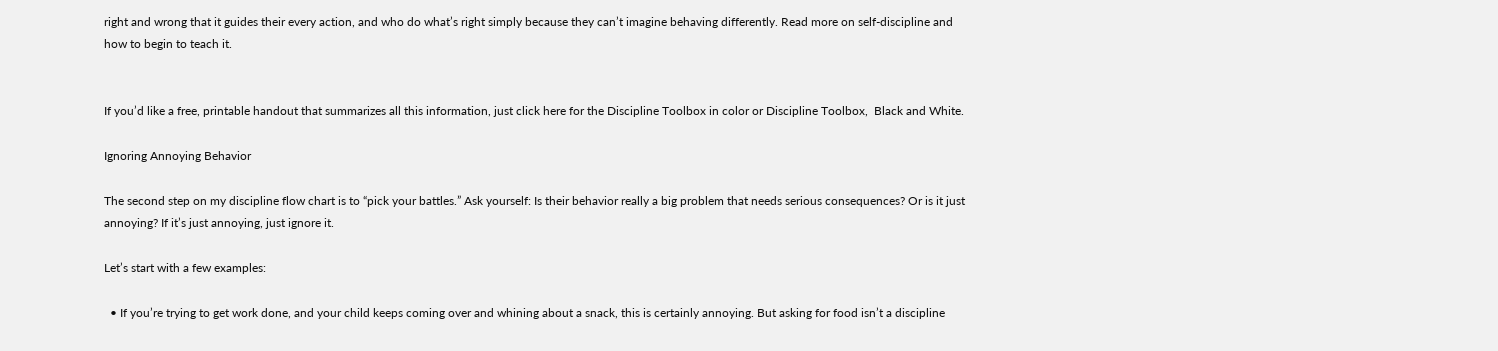right and wrong that it guides their every action, and who do what’s right simply because they can’t imagine behaving differently. Read more on self-discipline and how to begin to teach it.


If you’d like a free, printable handout that summarizes all this information, just click here for the Discipline Toolbox in color or Discipline Toolbox,  Black and White.

Ignoring Annoying Behavior

The second step on my discipline flow chart is to “pick your battles.” Ask yourself: Is their behavior really a big problem that needs serious consequences? Or is it just annoying? If it’s just annoying, just ignore it.

Let’s start with a few examples:

  • If you’re trying to get work done, and your child keeps coming over and whining about a snack, this is certainly annoying. But asking for food isn’t a discipline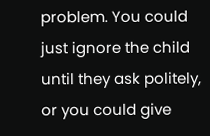problem. You could just ignore the child until they ask politely, or you could give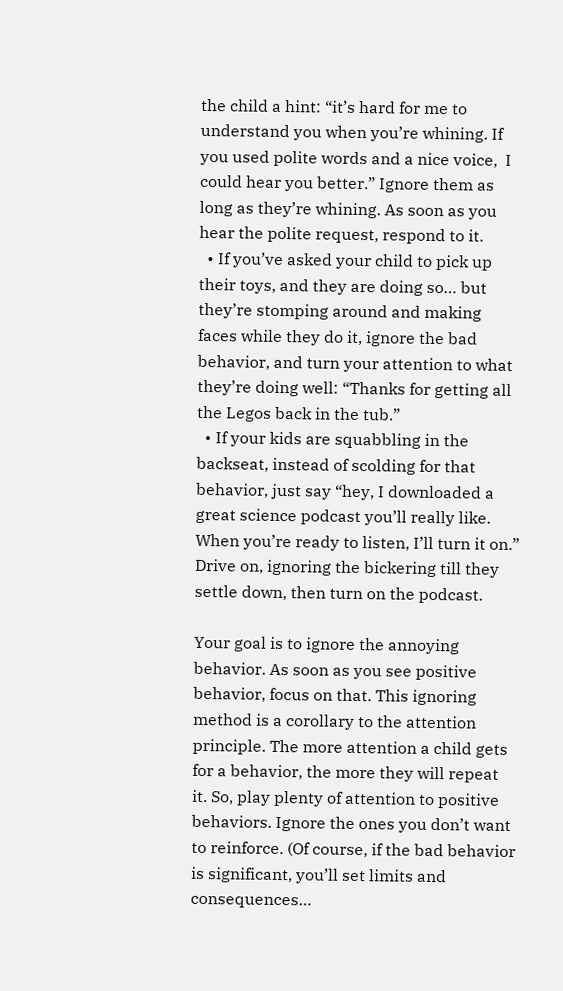the child a hint: “it’s hard for me to understand you when you’re whining. If you used polite words and a nice voice,  I could hear you better.” Ignore them as long as they’re whining. As soon as you hear the polite request, respond to it.
  • If you’ve asked your child to pick up their toys, and they are doing so… but they’re stomping around and making faces while they do it, ignore the bad behavior, and turn your attention to what they’re doing well: “Thanks for getting all the Legos back in the tub.”
  • If your kids are squabbling in the backseat, instead of scolding for that behavior, just say “hey, I downloaded a great science podcast you’ll really like. When you’re ready to listen, I’ll turn it on.” Drive on, ignoring the bickering till they settle down, then turn on the podcast.

Your goal is to ignore the annoying behavior. As soon as you see positive behavior, focus on that. This ignoring method is a corollary to the attention principle. The more attention a child gets for a behavior, the more they will repeat it. So, play plenty of attention to positive behaviors. Ignore the ones you don’t want to reinforce. (Of course, if the bad behavior is significant, you’ll set limits and consequences…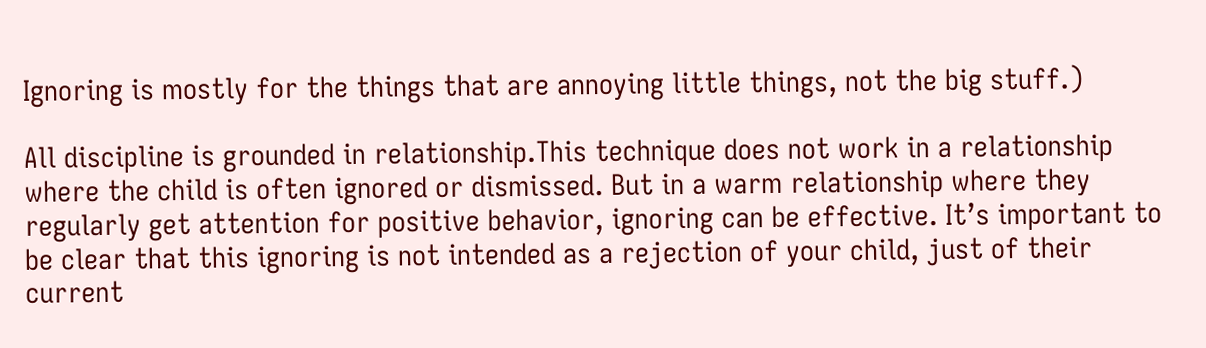Ignoring is mostly for the things that are annoying little things, not the big stuff.)

All discipline is grounded in relationship.This technique does not work in a relationship where the child is often ignored or dismissed. But in a warm relationship where they regularly get attention for positive behavior, ignoring can be effective. It’s important to be clear that this ignoring is not intended as a rejection of your child, just of their current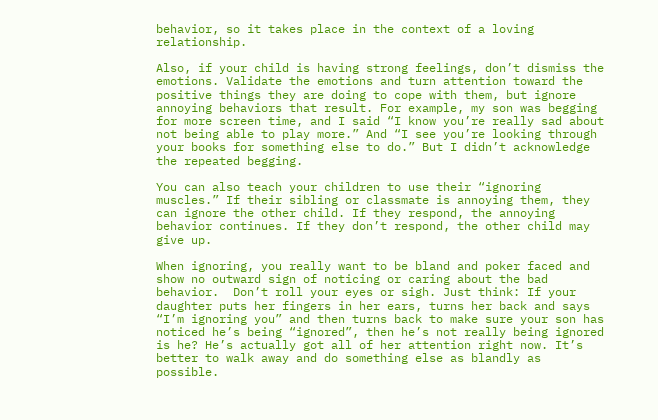behavior, so it takes place in the context of a loving relationship.

Also, if your child is having strong feelings, don’t dismiss the emotions. Validate the emotions and turn attention toward the positive things they are doing to cope with them, but ignore annoying behaviors that result. For example, my son was begging for more screen time, and I said “I know you’re really sad about not being able to play more.” And “I see you’re looking through your books for something else to do.” But I didn’t acknowledge the repeated begging.

You can also teach your children to use their “ignoring muscles.” If their sibling or classmate is annoying them, they can ignore the other child. If they respond, the annoying behavior continues. If they don’t respond, the other child may give up.

When ignoring, you really want to be bland and poker faced and show no outward sign of noticing or caring about the bad behavior.  Don’t roll your eyes or sigh. Just think: If your daughter puts her fingers in her ears, turns her back and says “I’m ignoring you” and then turns back to make sure your son has noticed he’s being “ignored”, then he’s not really being ignored is he? He’s actually got all of her attention right now. It’s better to walk away and do something else as blandly as possible.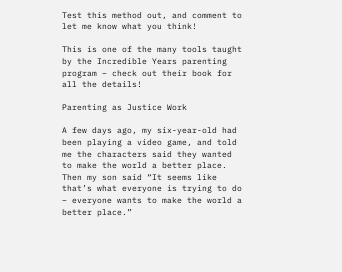Test this method out, and comment to let me know what you think!

This is one of the many tools taught by the Incredible Years parenting program – check out their book for all the details!

Parenting as Justice Work

A few days ago, my six-year-old had been playing a video game, and told me the characters said they wanted to make the world a better place. Then my son said “It seems like that’s what everyone is trying to do – everyone wants to make the world a better place.”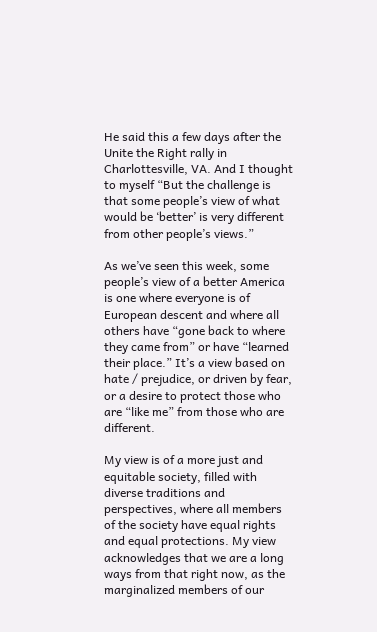He said this a few days after the Unite the Right rally in Charlottesville, VA. And I thought to myself “But the challenge is that some people’s view of what would be ‘better’ is very different from other people’s views.”

As we’ve seen this week, some people’s view of a better America is one where everyone is of European descent and where all others have “gone back to where they came from” or have “learned their place.” It’s a view based on hate / prejudice, or driven by fear, or a desire to protect those who are “like me” from those who are different.

My view is of a more just and equitable society, filled with diverse traditions and perspectives, where all members of the society have equal rights and equal protections. My view acknowledges that we are a long ways from that right now, as the marginalized members of our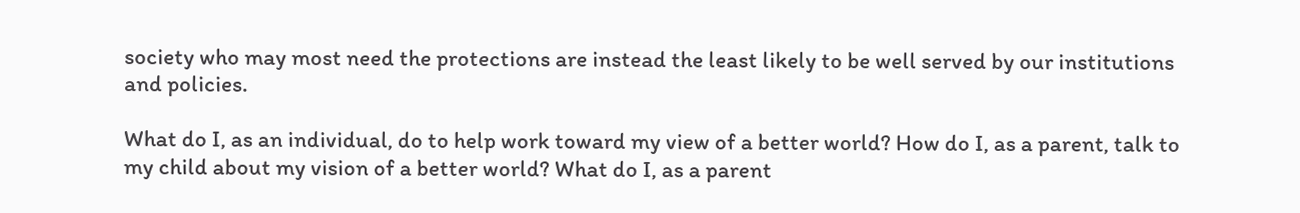society who may most need the protections are instead the least likely to be well served by our institutions and policies.

What do I, as an individual, do to help work toward my view of a better world? How do I, as a parent, talk to my child about my vision of a better world? What do I, as a parent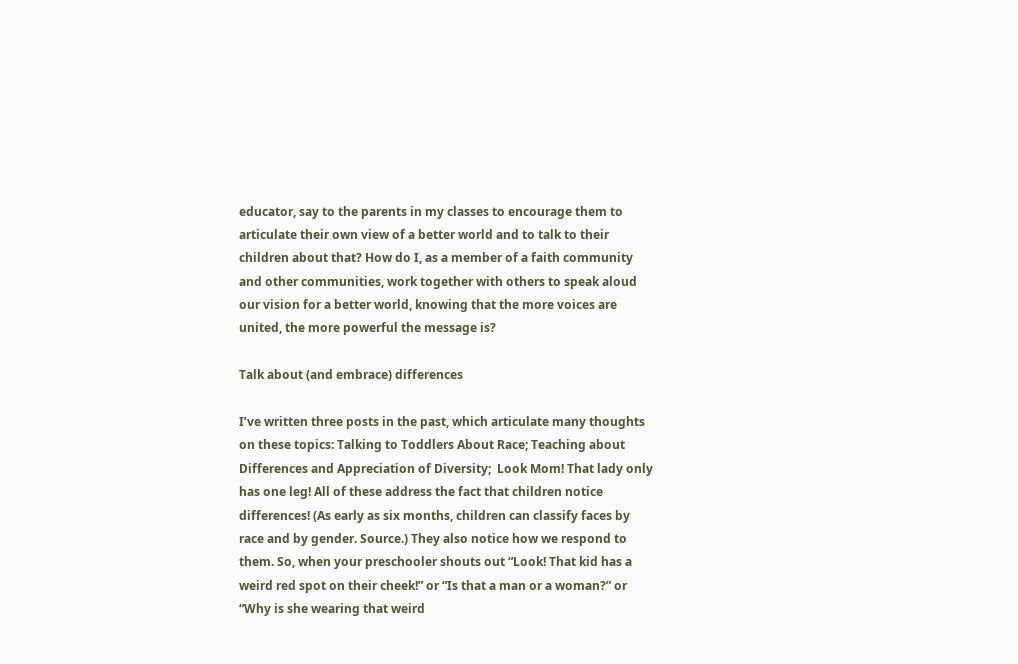educator, say to the parents in my classes to encourage them to articulate their own view of a better world and to talk to their children about that? How do I, as a member of a faith community and other communities, work together with others to speak aloud our vision for a better world, knowing that the more voices are united, the more powerful the message is?

Talk about (and embrace) differences

I’ve written three posts in the past, which articulate many thoughts on these topics: Talking to Toddlers About Race; Teaching about Differences and Appreciation of Diversity;  Look Mom! That lady only has one leg! All of these address the fact that children notice differences! (As early as six months, children can classify faces by race and by gender. Source.) They also notice how we respond to them. So, when your preschooler shouts out “Look! That kid has a weird red spot on their cheek!” or “Is that a man or a woman?” or “Why is she wearing that weird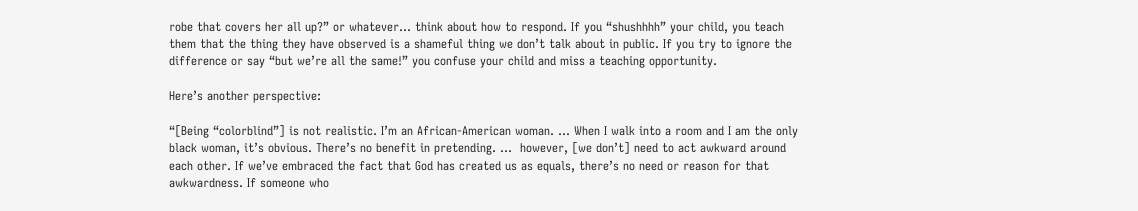robe that covers her all up?” or whatever… think about how to respond. If you “shushhhh” your child, you teach them that the thing they have observed is a shameful thing we don’t talk about in public. If you try to ignore the difference or say “but we’re all the same!” you confuse your child and miss a teaching opportunity.

Here’s another perspective:

“[Being “colorblind”] is not realistic. I’m an African-American woman. … When I walk into a room and I am the only black woman, it’s obvious. There’s no benefit in pretending. …  however, [we don’t] need to act awkward around each other. If we’ve embraced the fact that God has created us as equals, there’s no need or reason for that awkwardness. If someone who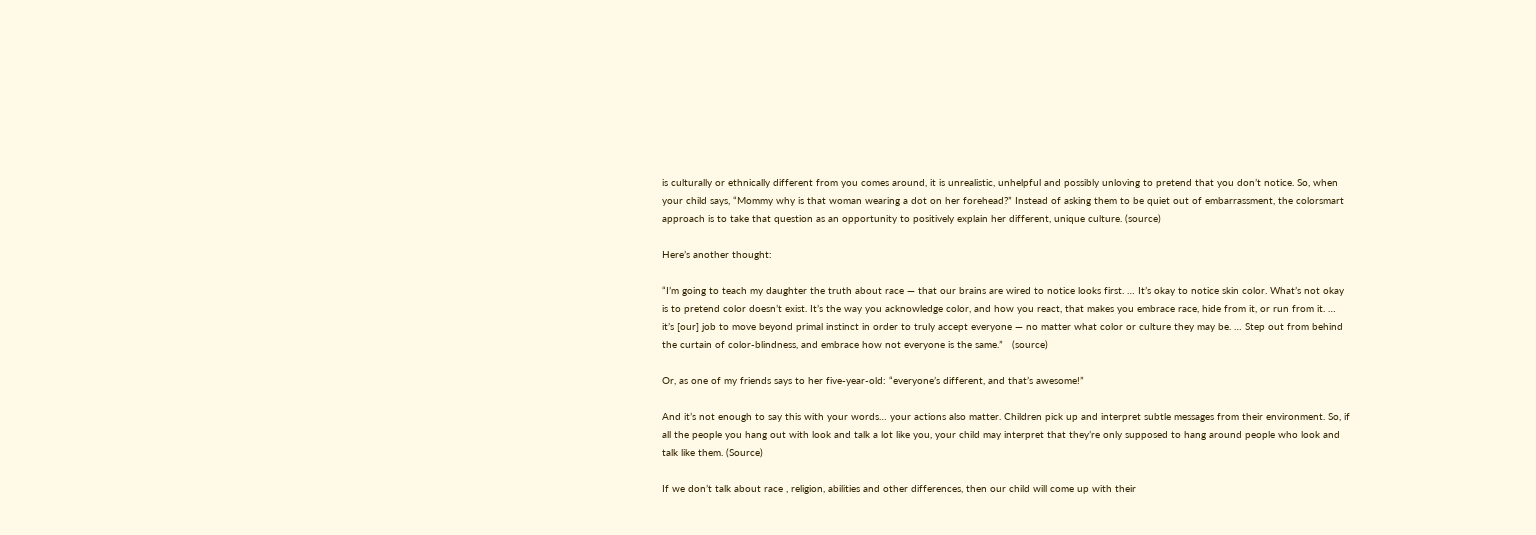is culturally or ethnically different from you comes around, it is unrealistic, unhelpful and possibly unloving to pretend that you don’t notice. So, when your child says, “Mommy why is that woman wearing a dot on her forehead?” Instead of asking them to be quiet out of embarrassment, the colorsmart approach is to take that question as an opportunity to positively explain her different, unique culture. (source)

Here’s another thought:

“I’m going to teach my daughter the truth about race — that our brains are wired to notice looks first. … It’s okay to notice skin color. What’s not okay is to pretend color doesn’t exist. It’s the way you acknowledge color, and how you react, that makes you embrace race, hide from it, or run from it. … it’s [our] job to move beyond primal instinct in order to truly accept everyone — no matter what color or culture they may be. … Step out from behind the curtain of color-blindness, and embrace how not everyone is the same.”   (source)

Or, as one of my friends says to her five-year-old: “everyone’s different, and that’s awesome!”

And it’s not enough to say this with your words… your actions also matter. Children pick up and interpret subtle messages from their environment. So, if all the people you hang out with look and talk a lot like you, your child may interpret that they’re only supposed to hang around people who look and talk like them. (Source)

If we don’t talk about race , religion, abilities and other differences, then our child will come up with their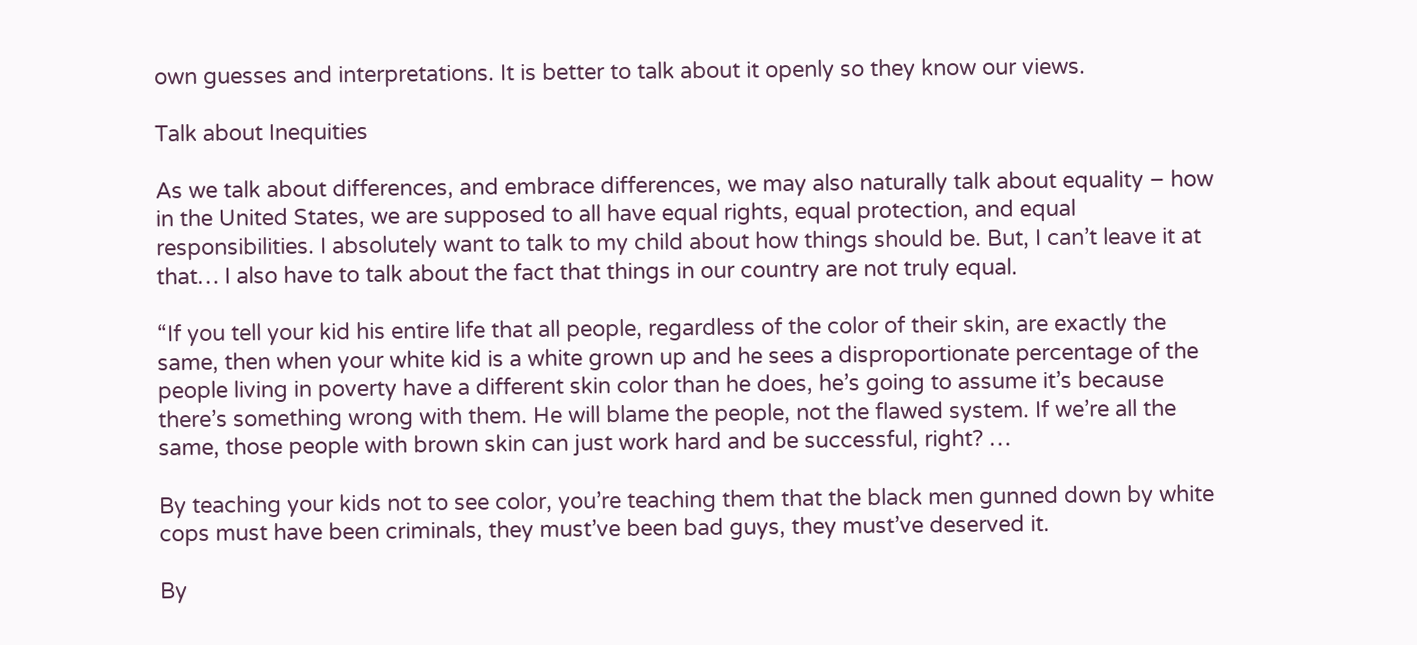own guesses and interpretations. It is better to talk about it openly so they know our views.

Talk about Inequities

As we talk about differences, and embrace differences, we may also naturally talk about equality – how in the United States, we are supposed to all have equal rights, equal protection, and equal responsibilities. I absolutely want to talk to my child about how things should be. But, I can’t leave it at that… I also have to talk about the fact that things in our country are not truly equal.

“If you tell your kid his entire life that all people, regardless of the color of their skin, are exactly the same, then when your white kid is a white grown up and he sees a disproportionate percentage of the people living in poverty have a different skin color than he does, he’s going to assume it’s because there’s something wrong with them. He will blame the people, not the flawed system. If we’re all the same, those people with brown skin can just work hard and be successful, right? …

By teaching your kids not to see color, you’re teaching them that the black men gunned down by white cops must have been criminals, they must’ve been bad guys, they must’ve deserved it.

By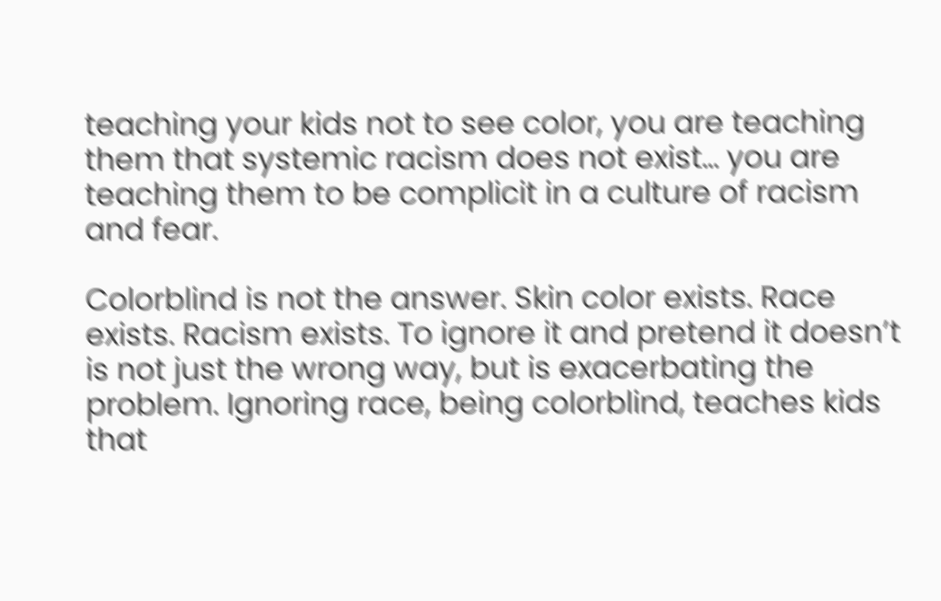teaching your kids not to see color, you are teaching them that systemic racism does not exist… you are teaching them to be complicit in a culture of racism and fear.

Colorblind is not the answer. Skin color exists. Race exists. Racism exists. To ignore it and pretend it doesn’t is not just the wrong way, but is exacerbating the problem. Ignoring race, being colorblind, teaches kids that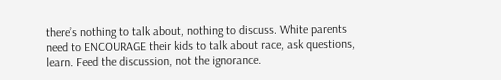there’s nothing to talk about, nothing to discuss. White parents need to ENCOURAGE their kids to talk about race, ask questions, learn. Feed the discussion, not the ignorance.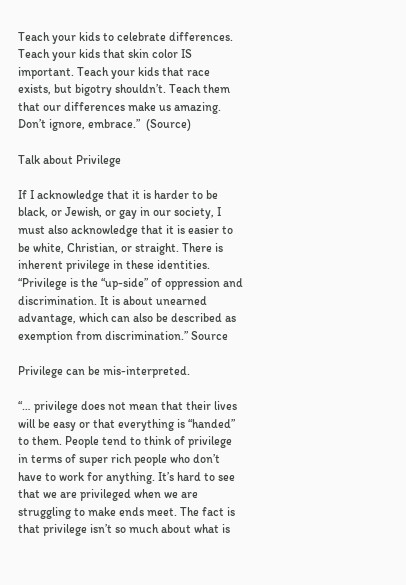Teach your kids to celebrate differences. Teach your kids that skin color IS important. Teach your kids that race exists, but bigotry shouldn’t. Teach them that our differences make us amazing. Don’t ignore, embrace.”  (Source)

Talk about Privilege

If I acknowledge that it is harder to be black, or Jewish, or gay in our society, I must also acknowledge that it is easier to be white, Christian, or straight. There is inherent privilege in these identities. “Privilege is the “up-side” of oppression and discrimination. It is about unearned advantage, which can also be described as exemption from discrimination.” Source

Privilege can be mis-interpreted.

“… privilege does not mean that their lives will be easy or that everything is “handed” to them. People tend to think of privilege in terms of super rich people who don’t have to work for anything. It’s hard to see that we are privileged when we are struggling to make ends meet. The fact is that privilege isn’t so much about what is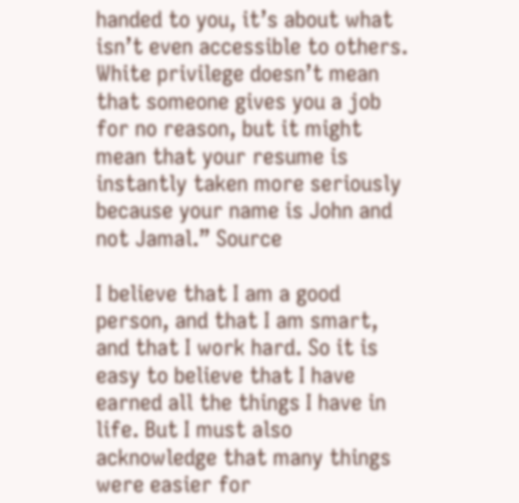handed to you, it’s about what isn’t even accessible to others. White privilege doesn’t mean that someone gives you a job for no reason, but it might mean that your resume is instantly taken more seriously because your name is John and not Jamal.” Source

I believe that I am a good person, and that I am smart, and that I work hard. So it is easy to believe that I have earned all the things I have in life. But I must also acknowledge that many things were easier for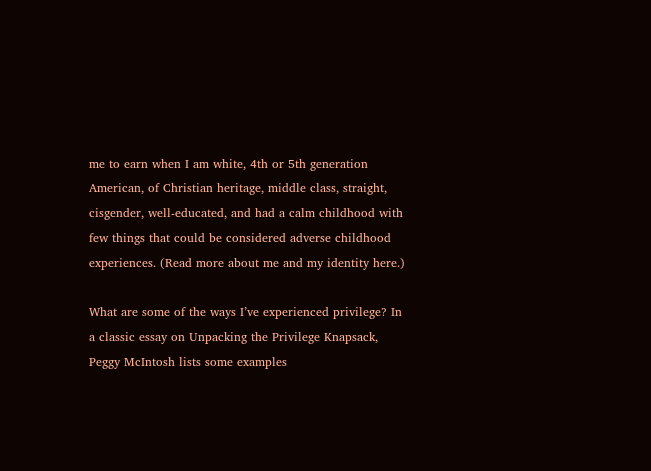me to earn when I am white, 4th or 5th generation American, of Christian heritage, middle class, straight, cisgender, well-educated, and had a calm childhood with few things that could be considered adverse childhood experiences. (Read more about me and my identity here.)

What are some of the ways I’ve experienced privilege? In a classic essay on Unpacking the Privilege Knapsack, Peggy McIntosh lists some examples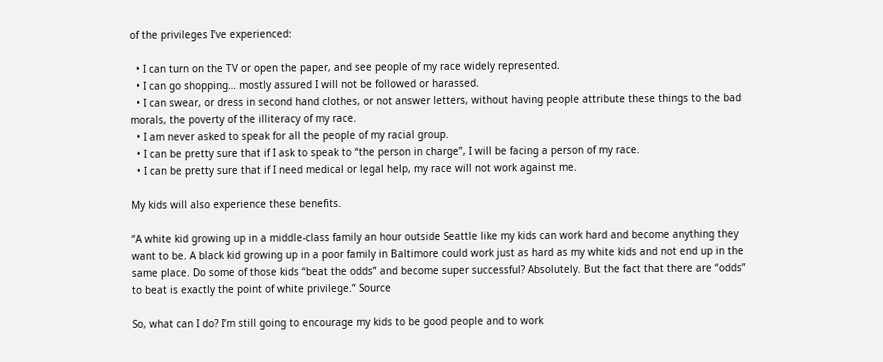of the privileges I’ve experienced:

  • I can turn on the TV or open the paper, and see people of my race widely represented.
  • I can go shopping… mostly assured I will not be followed or harassed.
  • I can swear, or dress in second hand clothes, or not answer letters, without having people attribute these things to the bad morals, the poverty of the illiteracy of my race.
  • I am never asked to speak for all the people of my racial group.
  • I can be pretty sure that if I ask to speak to “the person in charge”, I will be facing a person of my race.
  • I can be pretty sure that if I need medical or legal help, my race will not work against me.

My kids will also experience these benefits.

“A white kid growing up in a middle-class family an hour outside Seattle like my kids can work hard and become anything they want to be. A black kid growing up in a poor family in Baltimore could work just as hard as my white kids and not end up in the same place. Do some of those kids “beat the odds” and become super successful? Absolutely. But the fact that there are “odds” to beat is exactly the point of white privilege.” Source

So, what can I do? I’m still going to encourage my kids to be good people and to work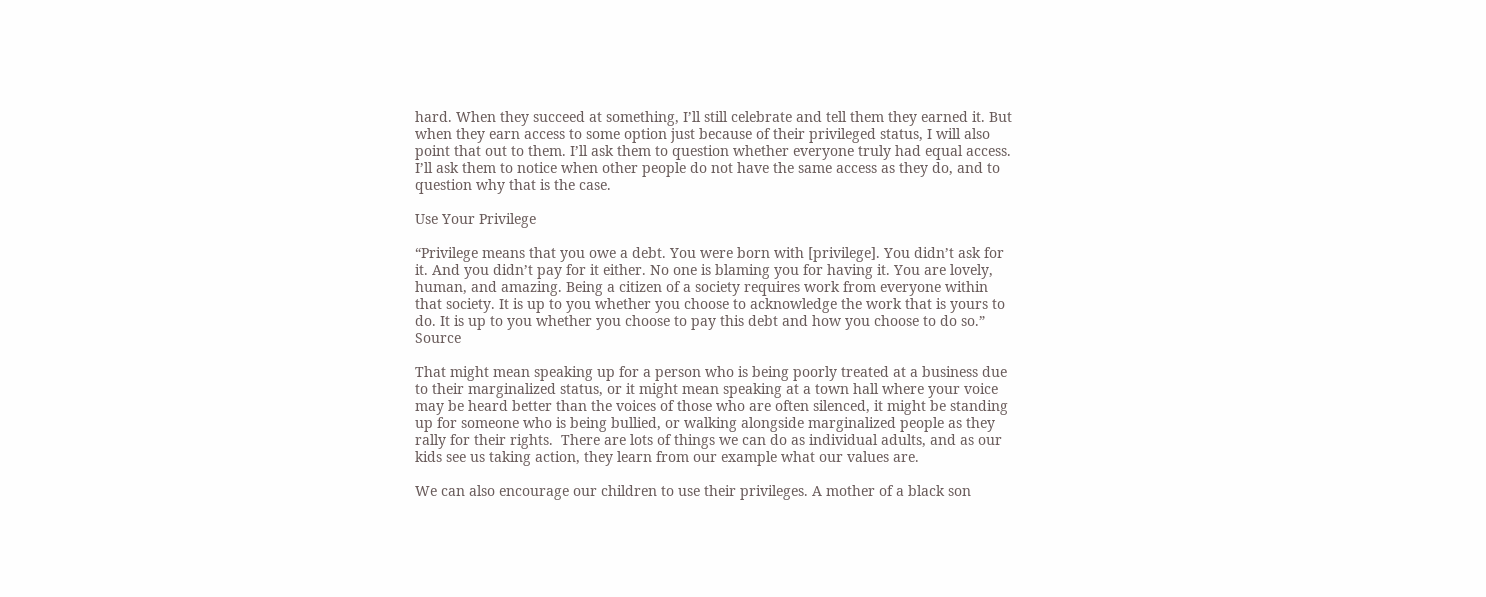hard. When they succeed at something, I’ll still celebrate and tell them they earned it. But when they earn access to some option just because of their privileged status, I will also point that out to them. I’ll ask them to question whether everyone truly had equal access. I’ll ask them to notice when other people do not have the same access as they do, and to question why that is the case.

Use Your Privilege

“Privilege means that you owe a debt. You were born with [privilege]. You didn’t ask for it. And you didn’t pay for it either. No one is blaming you for having it. You are lovely, human, and amazing. Being a citizen of a society requires work from everyone within that society. It is up to you whether you choose to acknowledge the work that is yours to do. It is up to you whether you choose to pay this debt and how you choose to do so.”  Source

That might mean speaking up for a person who is being poorly treated at a business due to their marginalized status, or it might mean speaking at a town hall where your voice may be heard better than the voices of those who are often silenced, it might be standing up for someone who is being bullied, or walking alongside marginalized people as they rally for their rights.  There are lots of things we can do as individual adults, and as our kids see us taking action, they learn from our example what our values are.

We can also encourage our children to use their privileges. A mother of a black son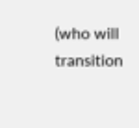(who will transition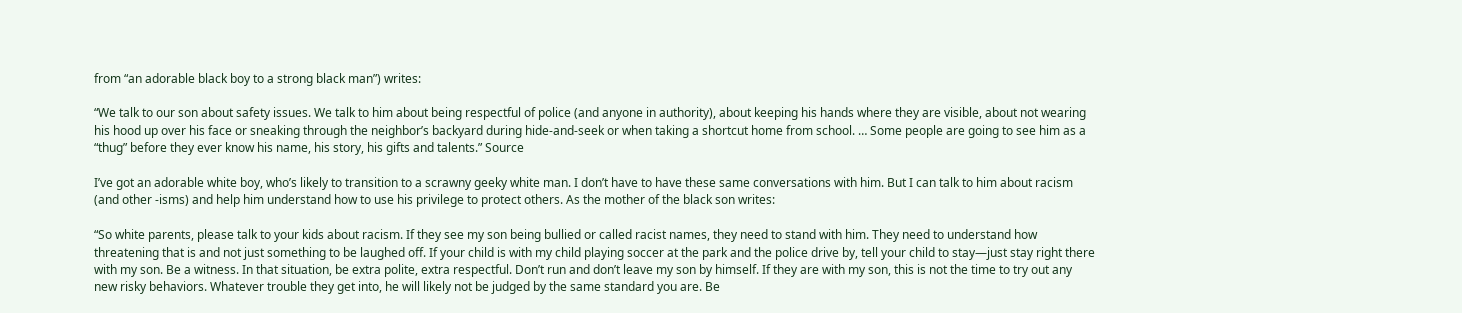from “an adorable black boy to a strong black man”) writes:

“We talk to our son about safety issues. We talk to him about being respectful of police (and anyone in authority), about keeping his hands where they are visible, about not wearing his hood up over his face or sneaking through the neighbor’s backyard during hide-and-seek or when taking a shortcut home from school. … Some people are going to see him as a “thug” before they ever know his name, his story, his gifts and talents.” Source

I’ve got an adorable white boy, who’s likely to transition to a scrawny geeky white man. I don’t have to have these same conversations with him. But I can talk to him about racism (and other -isms) and help him understand how to use his privilege to protect others. As the mother of the black son writes:

“So white parents, please talk to your kids about racism. If they see my son being bullied or called racist names, they need to stand with him. They need to understand how threatening that is and not just something to be laughed off. If your child is with my child playing soccer at the park and the police drive by, tell your child to stay—just stay right there with my son. Be a witness. In that situation, be extra polite, extra respectful. Don’t run and don’t leave my son by himself. If they are with my son, this is not the time to try out any new risky behaviors. Whatever trouble they get into, he will likely not be judged by the same standard you are. Be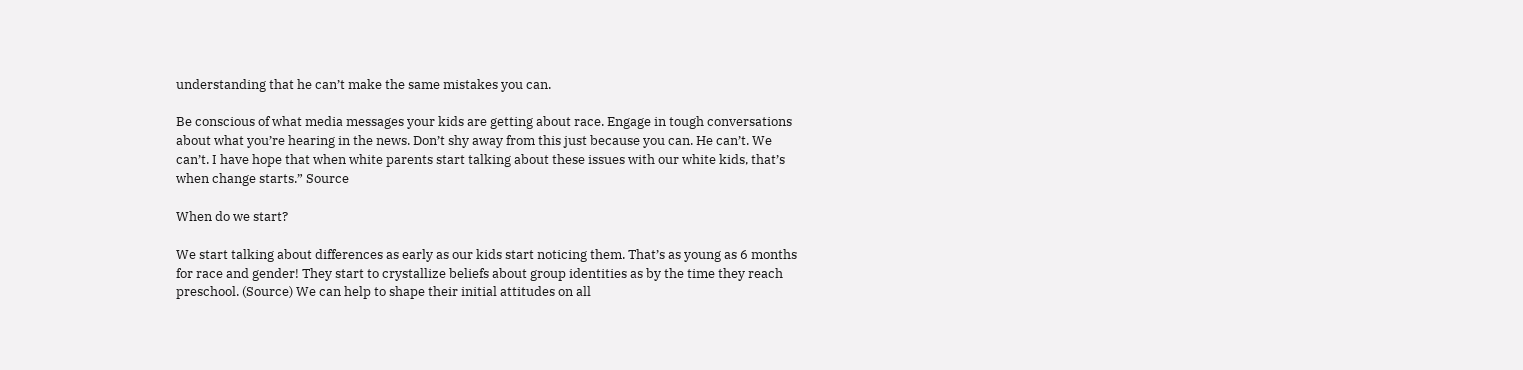understanding that he can’t make the same mistakes you can.

Be conscious of what media messages your kids are getting about race. Engage in tough conversations about what you’re hearing in the news. Don’t shy away from this just because you can. He can’t. We can’t. I have hope that when white parents start talking about these issues with our white kids, that’s when change starts.” Source

When do we start?

We start talking about differences as early as our kids start noticing them. That’s as young as 6 months for race and gender! They start to crystallize beliefs about group identities as by the time they reach preschool. (Source) We can help to shape their initial attitudes on all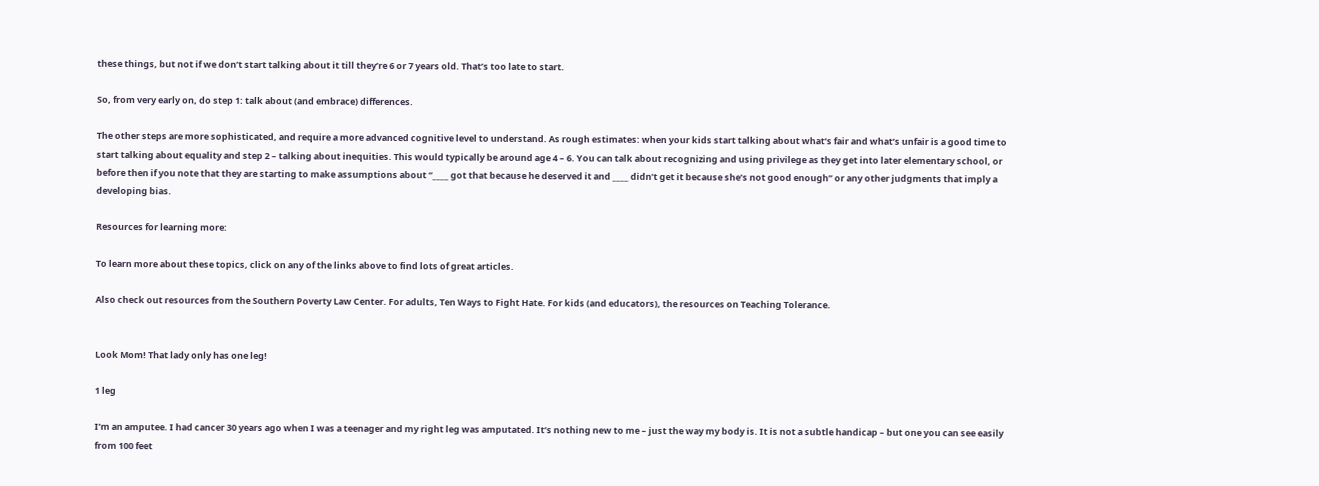these things, but not if we don’t start talking about it till they’re 6 or 7 years old. That’s too late to start.

So, from very early on, do step 1: talk about (and embrace) differences.

The other steps are more sophisticated, and require a more advanced cognitive level to understand. As rough estimates: when your kids start talking about what’s fair and what’s unfair is a good time to start talking about equality and step 2 – talking about inequities. This would typically be around age 4 – 6. You can talk about recognizing and using privilege as they get into later elementary school, or before then if you note that they are starting to make assumptions about “____ got that because he deserved it and ____ didn’t get it because she’s not good enough” or any other judgments that imply a developing bias.

Resources for learning more:

To learn more about these topics, click on any of the links above to find lots of great articles.

Also check out resources from the Southern Poverty Law Center. For adults, Ten Ways to Fight Hate. For kids (and educators), the resources on Teaching Tolerance.


Look Mom! That lady only has one leg!

1 leg

I’m an amputee. I had cancer 30 years ago when I was a teenager and my right leg was amputated. It’s nothing new to me – just the way my body is. It is not a subtle handicap – but one you can see easily from 100 feet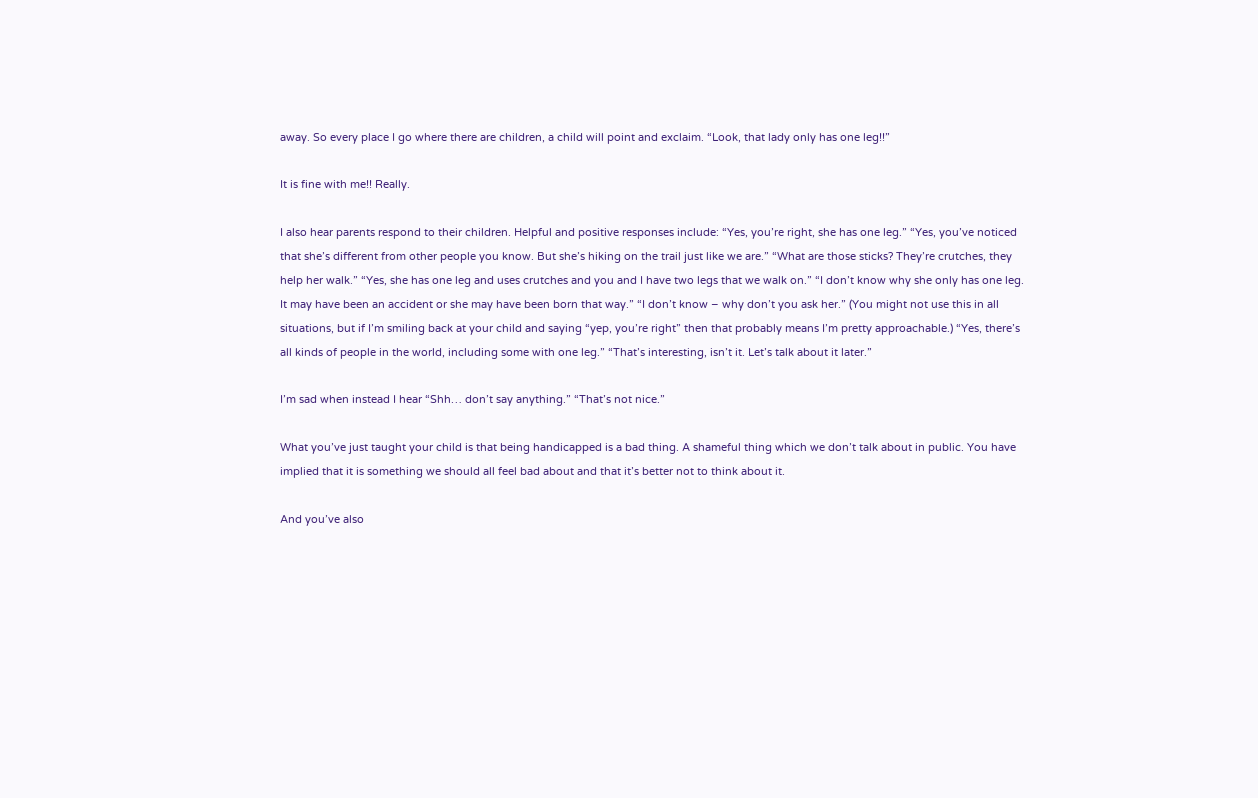away. So every place I go where there are children, a child will point and exclaim. “Look, that lady only has one leg!!”

It is fine with me!! Really.

I also hear parents respond to their children. Helpful and positive responses include: “Yes, you’re right, she has one leg.” “Yes, you’ve noticed that she’s different from other people you know. But she’s hiking on the trail just like we are.” “What are those sticks? They’re crutches, they help her walk.” “Yes, she has one leg and uses crutches and you and I have two legs that we walk on.” “I don’t know why she only has one leg. It may have been an accident or she may have been born that way.” “I don’t know – why don’t you ask her.” (You might not use this in all situations, but if I’m smiling back at your child and saying “yep, you’re right” then that probably means I’m pretty approachable.) “Yes, there’s all kinds of people in the world, including some with one leg.” “That’s interesting, isn’t it. Let’s talk about it later.”

I’m sad when instead I hear “Shh… don’t say anything.” “That’s not nice.”

What you’ve just taught your child is that being handicapped is a bad thing. A shameful thing which we don’t talk about in public. You have implied that it is something we should all feel bad about and that it’s better not to think about it.

And you’ve also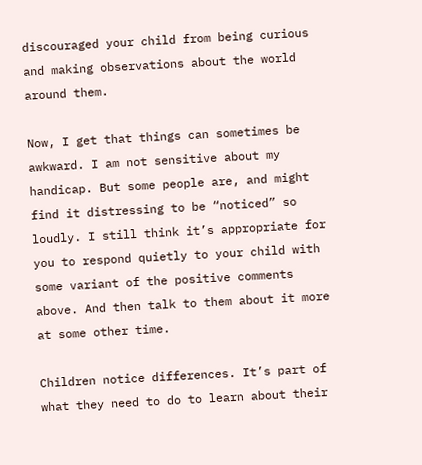discouraged your child from being curious and making observations about the world around them.

Now, I get that things can sometimes be awkward. I am not sensitive about my handicap. But some people are, and might find it distressing to be “noticed” so loudly. I still think it’s appropriate for you to respond quietly to your child with some variant of the positive comments above. And then talk to them about it more at some other time.

Children notice differences. It’s part of what they need to do to learn about their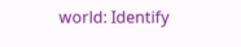world: Identify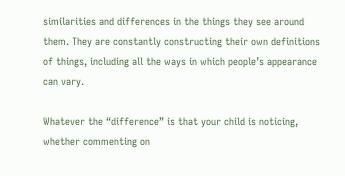similarities and differences in the things they see around them. They are constantly constructing their own definitions of things, including all the ways in which people’s appearance can vary.

Whatever the “difference” is that your child is noticing, whether commenting on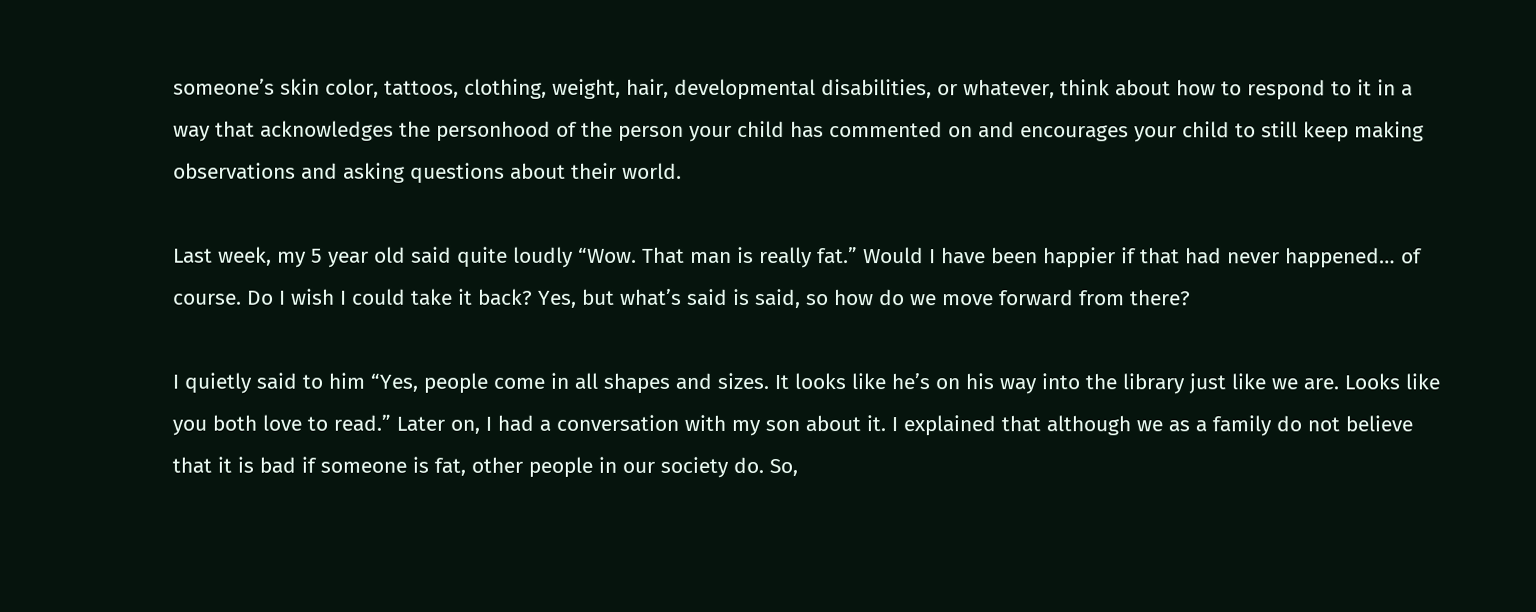someone’s skin color, tattoos, clothing, weight, hair, developmental disabilities, or whatever, think about how to respond to it in a way that acknowledges the personhood of the person your child has commented on and encourages your child to still keep making observations and asking questions about their world.

Last week, my 5 year old said quite loudly “Wow. That man is really fat.” Would I have been happier if that had never happened… of course. Do I wish I could take it back? Yes, but what’s said is said, so how do we move forward from there?

I quietly said to him “Yes, people come in all shapes and sizes. It looks like he’s on his way into the library just like we are. Looks like you both love to read.” Later on, I had a conversation with my son about it. I explained that although we as a family do not believe that it is bad if someone is fat, other people in our society do. So,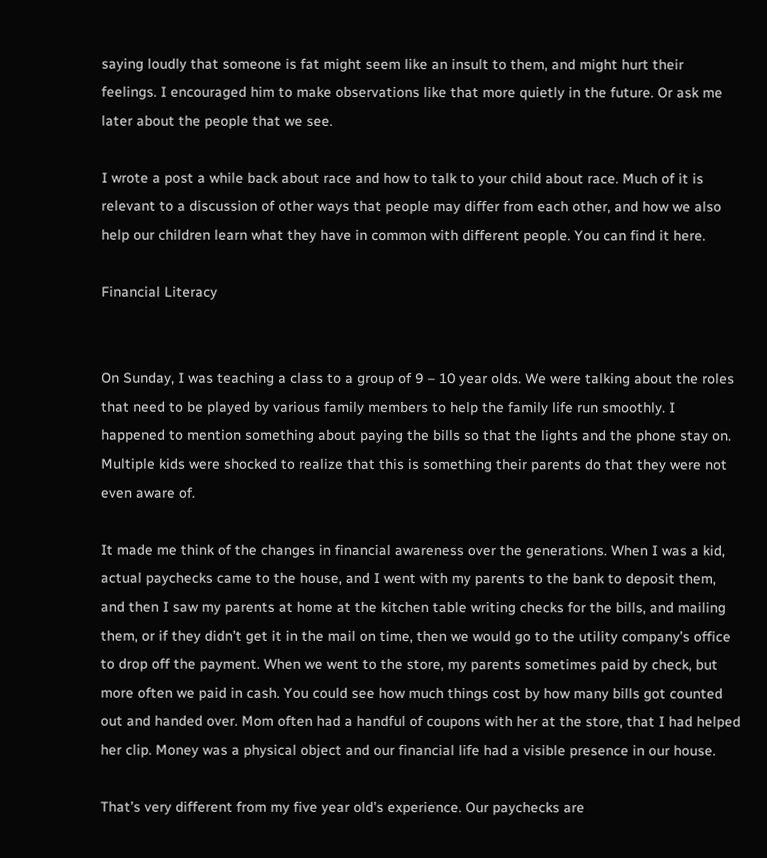saying loudly that someone is fat might seem like an insult to them, and might hurt their feelings. I encouraged him to make observations like that more quietly in the future. Or ask me later about the people that we see.

I wrote a post a while back about race and how to talk to your child about race. Much of it is relevant to a discussion of other ways that people may differ from each other, and how we also help our children learn what they have in common with different people. You can find it here.

Financial Literacy


On Sunday, I was teaching a class to a group of 9 – 10 year olds. We were talking about the roles that need to be played by various family members to help the family life run smoothly. I happened to mention something about paying the bills so that the lights and the phone stay on. Multiple kids were shocked to realize that this is something their parents do that they were not even aware of.

It made me think of the changes in financial awareness over the generations. When I was a kid, actual paychecks came to the house, and I went with my parents to the bank to deposit them, and then I saw my parents at home at the kitchen table writing checks for the bills, and mailing them, or if they didn’t get it in the mail on time, then we would go to the utility company’s office to drop off the payment. When we went to the store, my parents sometimes paid by check, but more often we paid in cash. You could see how much things cost by how many bills got counted out and handed over. Mom often had a handful of coupons with her at the store, that I had helped her clip. Money was a physical object and our financial life had a visible presence in our house.

That’s very different from my five year old’s experience. Our paychecks are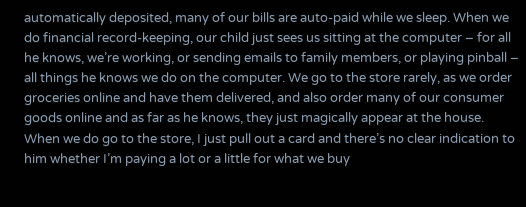automatically deposited, many of our bills are auto-paid while we sleep. When we do financial record-keeping, our child just sees us sitting at the computer – for all he knows, we’re working, or sending emails to family members, or playing pinball – all things he knows we do on the computer. We go to the store rarely, as we order groceries online and have them delivered, and also order many of our consumer goods online and as far as he knows, they just magically appear at the house. When we do go to the store, I just pull out a card and there’s no clear indication to him whether I’m paying a lot or a little for what we buy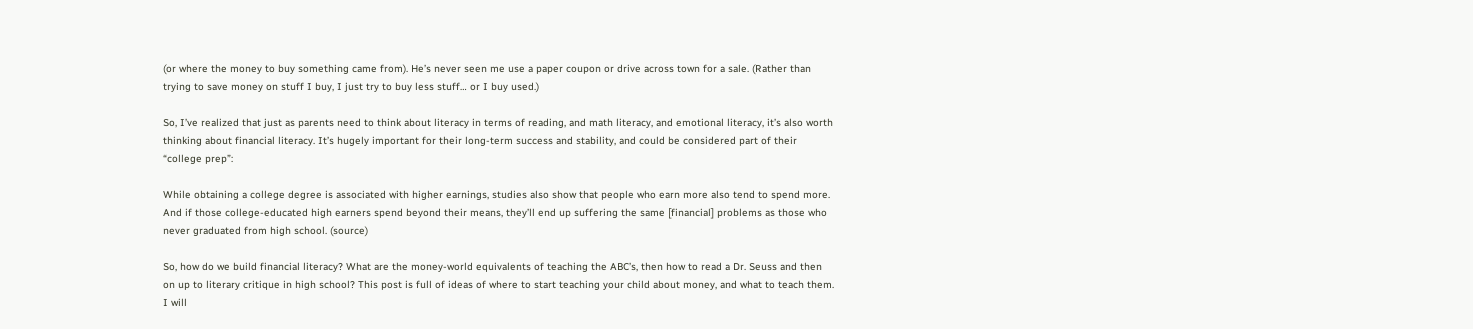(or where the money to buy something came from). He’s never seen me use a paper coupon or drive across town for a sale. (Rather than trying to save money on stuff I buy, I just try to buy less stuff… or I buy used.)

So, I’ve realized that just as parents need to think about literacy in terms of reading, and math literacy, and emotional literacy, it’s also worth thinking about financial literacy. It’s hugely important for their long-term success and stability, and could be considered part of their “college prep”:

While obtaining a college degree is associated with higher earnings, studies also show that people who earn more also tend to spend more. And if those college-educated high earners spend beyond their means, they’ll end up suffering the same [financial] problems as those who never graduated from high school. (source)

So, how do we build financial literacy? What are the money-world equivalents of teaching the ABC’s, then how to read a Dr. Seuss and then on up to literary critique in high school? This post is full of ideas of where to start teaching your child about money, and what to teach them. I will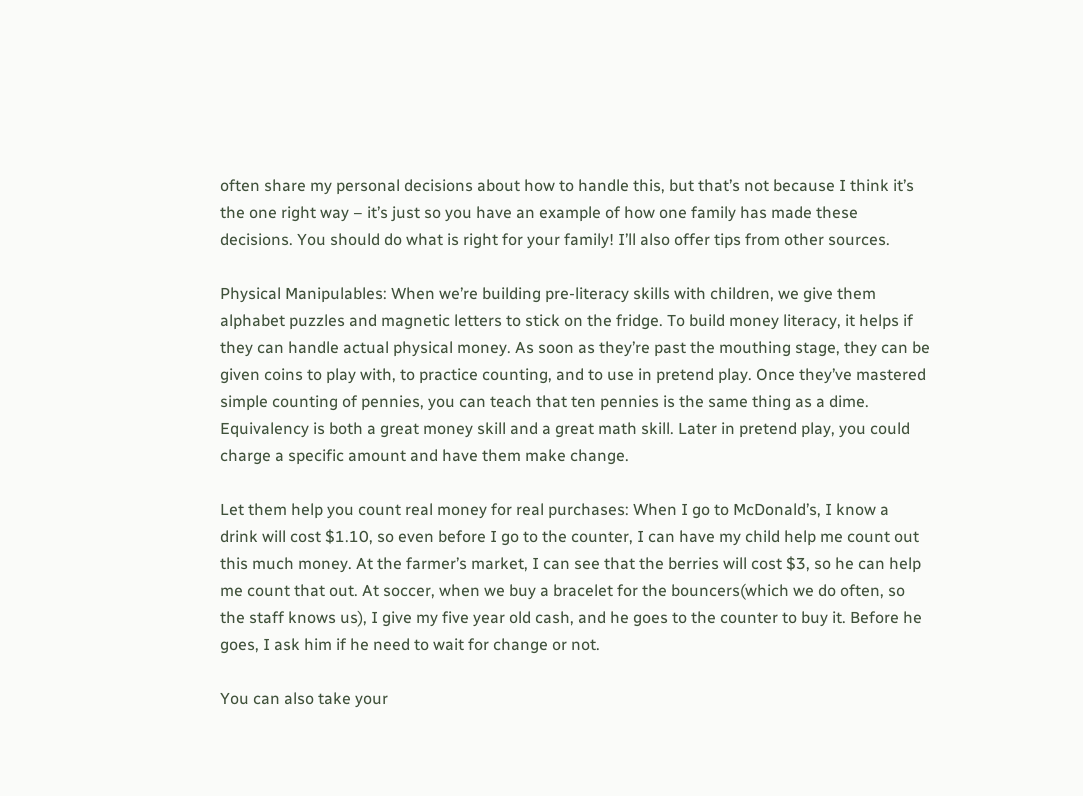often share my personal decisions about how to handle this, but that’s not because I think it’s the one right way – it’s just so you have an example of how one family has made these decisions. You should do what is right for your family! I’ll also offer tips from other sources.

Physical Manipulables: When we’re building pre-literacy skills with children, we give them alphabet puzzles and magnetic letters to stick on the fridge. To build money literacy, it helps if they can handle actual physical money. As soon as they’re past the mouthing stage, they can be given coins to play with, to practice counting, and to use in pretend play. Once they’ve mastered simple counting of pennies, you can teach that ten pennies is the same thing as a dime. Equivalency is both a great money skill and a great math skill. Later in pretend play, you could charge a specific amount and have them make change.

Let them help you count real money for real purchases: When I go to McDonald’s, I know a drink will cost $1.10, so even before I go to the counter, I can have my child help me count out this much money. At the farmer’s market, I can see that the berries will cost $3, so he can help me count that out. At soccer, when we buy a bracelet for the bouncers(which we do often, so the staff knows us), I give my five year old cash, and he goes to the counter to buy it. Before he goes, I ask him if he need to wait for change or not.

You can also take your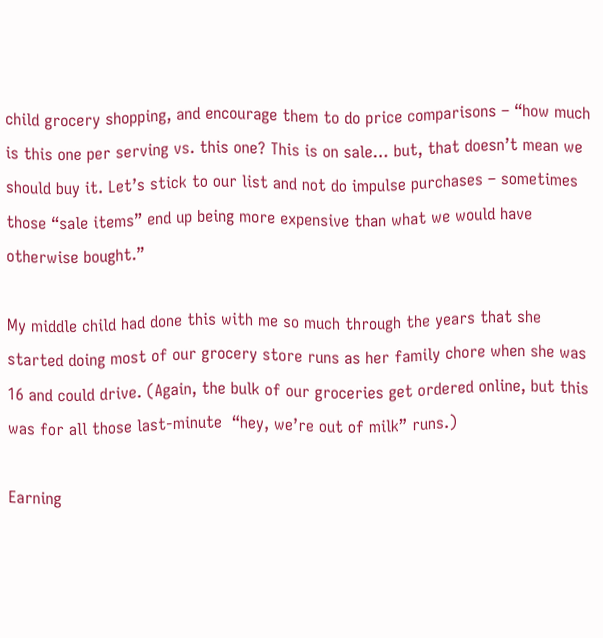child grocery shopping, and encourage them to do price comparisons – “how much is this one per serving vs. this one? This is on sale… but, that doesn’t mean we should buy it. Let’s stick to our list and not do impulse purchases – sometimes those “sale items” end up being more expensive than what we would have otherwise bought.”

My middle child had done this with me so much through the years that she started doing most of our grocery store runs as her family chore when she was 16 and could drive. (Again, the bulk of our groceries get ordered online, but this was for all those last-minute  “hey, we’re out of milk” runs.)

Earning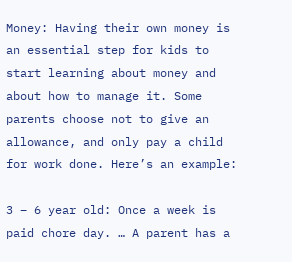Money: Having their own money is an essential step for kids to start learning about money and about how to manage it. Some parents choose not to give an allowance, and only pay a child for work done. Here’s an example:

3 – 6 year old: Once a week is paid chore day. … A parent has a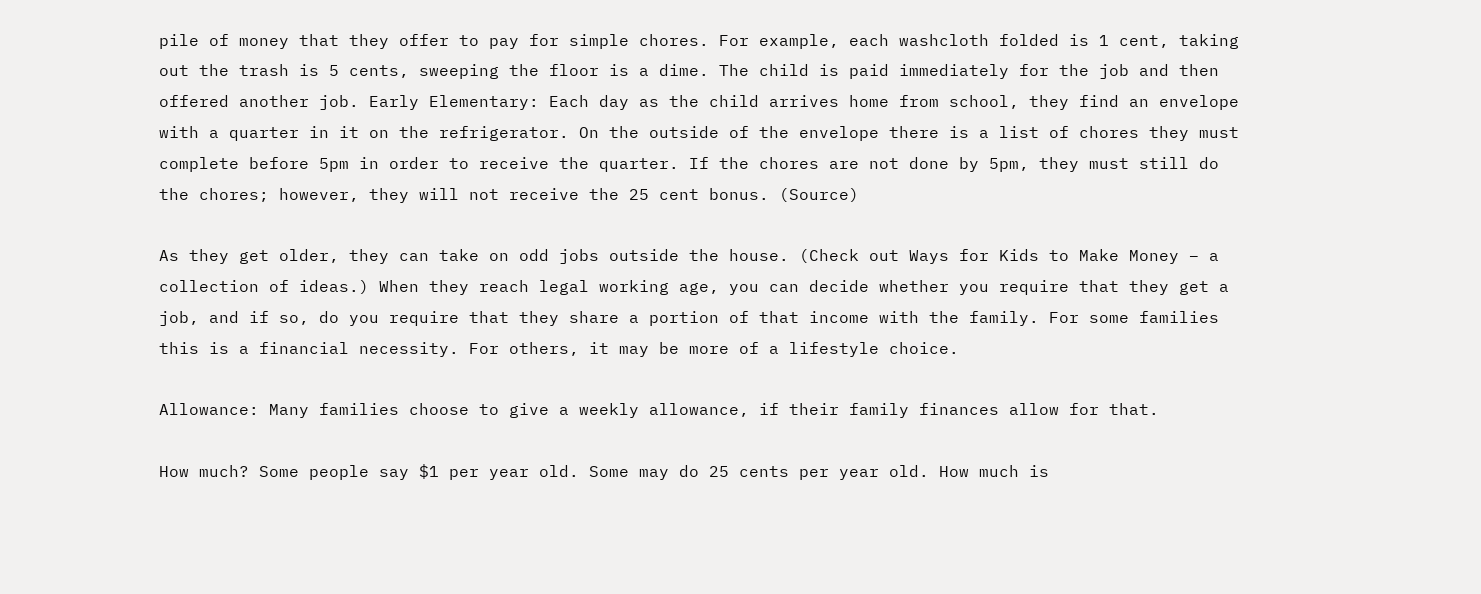pile of money that they offer to pay for simple chores. For example, each washcloth folded is 1 cent, taking out the trash is 5 cents, sweeping the floor is a dime. The child is paid immediately for the job and then offered another job. Early Elementary: Each day as the child arrives home from school, they find an envelope with a quarter in it on the refrigerator. On the outside of the envelope there is a list of chores they must complete before 5pm in order to receive the quarter. If the chores are not done by 5pm, they must still do the chores; however, they will not receive the 25 cent bonus. (Source)

As they get older, they can take on odd jobs outside the house. (Check out Ways for Kids to Make Money – a collection of ideas.) When they reach legal working age, you can decide whether you require that they get a job, and if so, do you require that they share a portion of that income with the family. For some families this is a financial necessity. For others, it may be more of a lifestyle choice.

Allowance: Many families choose to give a weekly allowance, if their family finances allow for that.

How much? Some people say $1 per year old. Some may do 25 cents per year old. How much is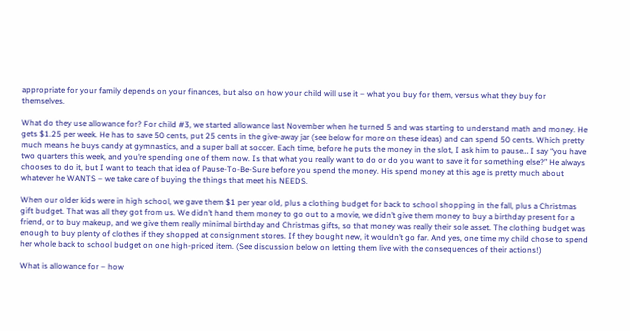appropriate for your family depends on your finances, but also on how your child will use it – what you buy for them, versus what they buy for themselves.

What do they use allowance for? For child #3, we started allowance last November when he turned 5 and was starting to understand math and money. He gets $1.25 per week. He has to save 50 cents, put 25 cents in the give-away jar (see below for more on these ideas) and can spend 50 cents. Which pretty much means he buys candy at gymnastics, and a super ball at soccer. Each time, before he puts the money in the slot, I ask him to pause… I say “you have two quarters this week, and you’re spending one of them now. Is that what you really want to do or do you want to save it for something else?” He always chooses to do it, but I want to teach that idea of Pause-To-Be-Sure before you spend the money. His spend money at this age is pretty much about whatever he WANTS – we take care of buying the things that meet his NEEDS.

When our older kids were in high school, we gave them $1 per year old, plus a clothing budget for back to school shopping in the fall, plus a Christmas gift budget. That was all they got from us. We didn’t hand them money to go out to a movie, we didn’t give them money to buy a birthday present for a friend, or to buy makeup, and we give them really minimal birthday and Christmas gifts, so that money was really their sole asset. The clothing budget was enough to buy plenty of clothes if they shopped at consignment stores. If they bought new, it wouldn’t go far. And yes, one time my child chose to spend her whole back to school budget on one high-priced item. (See discussion below on letting them live with the consequences of their actions!)

What is allowance for – how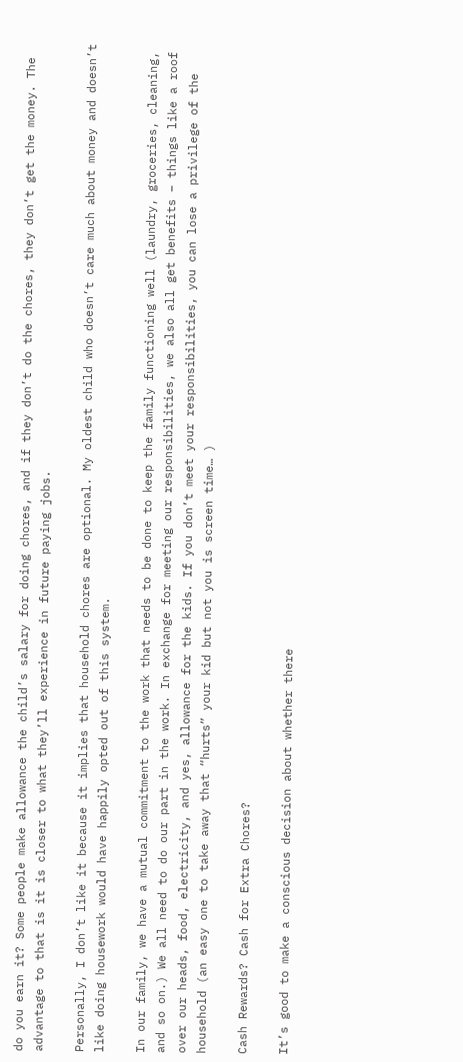do you earn it? Some people make allowance the child’s salary for doing chores, and if they don’t do the chores, they don’t get the money. The advantage to that is it is closer to what they’ll experience in future paying jobs.

Personally, I don’t like it because it implies that household chores are optional. My oldest child who doesn’t care much about money and doesn’t like doing housework would have happily opted out of this system.

In our family, we have a mutual commitment to the work that needs to be done to keep the family functioning well (laundry, groceries, cleaning, and so on.) We all need to do our part in the work. In exchange for meeting our responsibilities, we also all get benefits – things like a roof over our heads, food, electricity, and yes, allowance for the kids. If you don’t meet your responsibilities, you can lose a privilege of the household (an easy one to take away that “hurts” your kid but not you is screen time… )

Cash Rewards? Cash for Extra Chores?

It’s good to make a conscious decision about whether there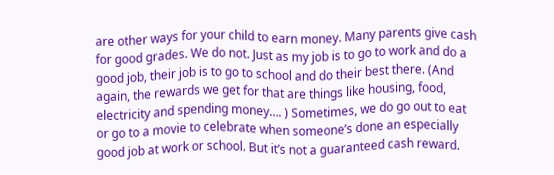are other ways for your child to earn money. Many parents give cash for good grades. We do not. Just as my job is to go to work and do a good job, their job is to go to school and do their best there. (And again, the rewards we get for that are things like housing, food, electricity and spending money…. ) Sometimes, we do go out to eat or go to a movie to celebrate when someone’s done an especially good job at work or school. But it’s not a guaranteed cash reward.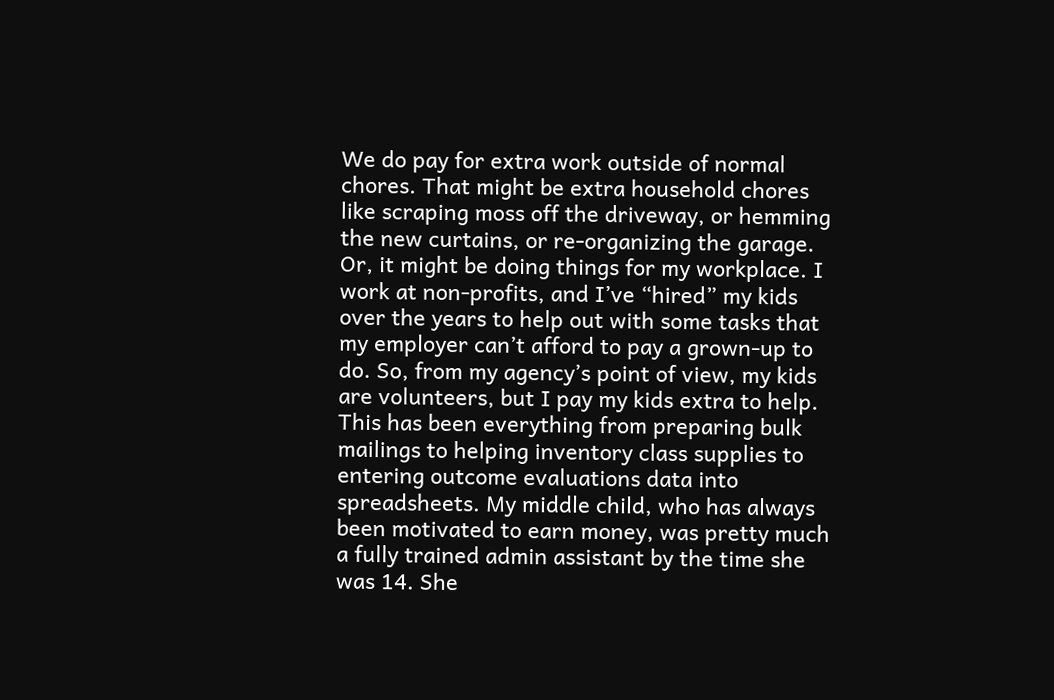We do pay for extra work outside of normal chores. That might be extra household chores like scraping moss off the driveway, or hemming the new curtains, or re-organizing the garage. Or, it might be doing things for my workplace. I work at non-profits, and I’ve “hired” my kids over the years to help out with some tasks that my employer can’t afford to pay a grown-up to do. So, from my agency’s point of view, my kids are volunteers, but I pay my kids extra to help. This has been everything from preparing bulk mailings to helping inventory class supplies to entering outcome evaluations data into spreadsheets. My middle child, who has always been motivated to earn money, was pretty much a fully trained admin assistant by the time she was 14. She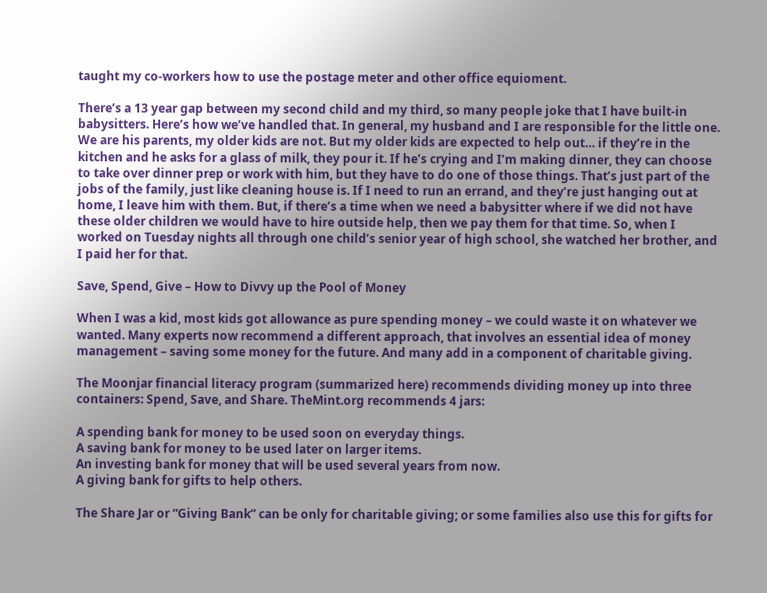taught my co-workers how to use the postage meter and other office equioment.

There’s a 13 year gap between my second child and my third, so many people joke that I have built-in babysitters. Here’s how we’ve handled that. In general, my husband and I are responsible for the little one. We are his parents, my older kids are not. But my older kids are expected to help out… if they’re in the kitchen and he asks for a glass of milk, they pour it. If he’s crying and I’m making dinner, they can choose to take over dinner prep or work with him, but they have to do one of those things. That’s just part of the jobs of the family, just like cleaning house is. If I need to run an errand, and they’re just hanging out at home, I leave him with them. But, if there’s a time when we need a babysitter where if we did not have these older children we would have to hire outside help, then we pay them for that time. So, when I worked on Tuesday nights all through one child’s senior year of high school, she watched her brother, and I paid her for that.

Save, Spend, Give – How to Divvy up the Pool of Money

When I was a kid, most kids got allowance as pure spending money – we could waste it on whatever we wanted. Many experts now recommend a different approach, that involves an essential idea of money management – saving some money for the future. And many add in a component of charitable giving.

The Moonjar financial literacy program (summarized here) recommends dividing money up into three containers: Spend, Save, and Share. TheMint.org recommends 4 jars:

A spending bank for money to be used soon on everyday things.
A saving bank for money to be used later on larger items.
An investing bank for money that will be used several years from now.
A giving bank for gifts to help others.

The Share Jar or “Giving Bank” can be only for charitable giving; or some families also use this for gifts for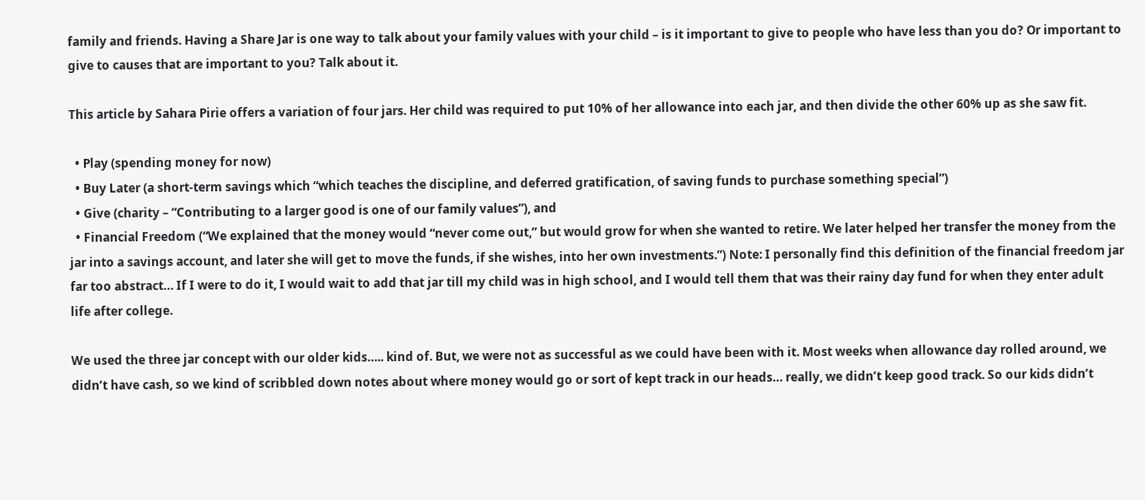family and friends. Having a Share Jar is one way to talk about your family values with your child – is it important to give to people who have less than you do? Or important to give to causes that are important to you? Talk about it.

This article by Sahara Pirie offers a variation of four jars. Her child was required to put 10% of her allowance into each jar, and then divide the other 60% up as she saw fit.

  • Play (spending money for now)
  • Buy Later (a short-term savings which “which teaches the discipline, and deferred gratification, of saving funds to purchase something special”)
  • Give (charity – “Contributing to a larger good is one of our family values”), and
  • Financial Freedom (“We explained that the money would “never come out,” but would grow for when she wanted to retire. We later helped her transfer the money from the jar into a savings account, and later she will get to move the funds, if she wishes, into her own investments.”) Note: I personally find this definition of the financial freedom jar far too abstract… If I were to do it, I would wait to add that jar till my child was in high school, and I would tell them that was their rainy day fund for when they enter adult life after college.

We used the three jar concept with our older kids….. kind of. But, we were not as successful as we could have been with it. Most weeks when allowance day rolled around, we didn’t have cash, so we kind of scribbled down notes about where money would go or sort of kept track in our heads… really, we didn’t keep good track. So our kids didn’t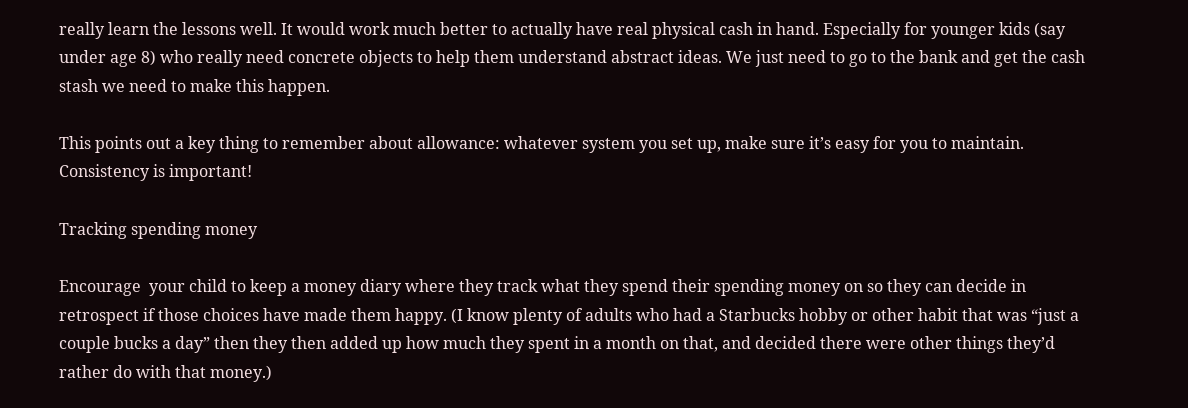really learn the lessons well. It would work much better to actually have real physical cash in hand. Especially for younger kids (say under age 8) who really need concrete objects to help them understand abstract ideas. We just need to go to the bank and get the cash stash we need to make this happen.

This points out a key thing to remember about allowance: whatever system you set up, make sure it’s easy for you to maintain. Consistency is important!

Tracking spending money

Encourage  your child to keep a money diary where they track what they spend their spending money on so they can decide in retrospect if those choices have made them happy. (I know plenty of adults who had a Starbucks hobby or other habit that was “just a couple bucks a day” then they then added up how much they spent in a month on that, and decided there were other things they’d rather do with that money.)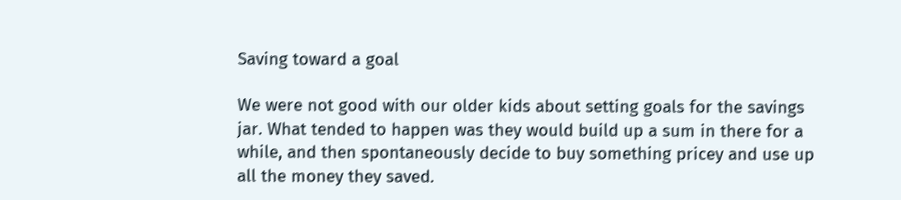Saving toward a goal

We were not good with our older kids about setting goals for the savings jar. What tended to happen was they would build up a sum in there for a while, and then spontaneously decide to buy something pricey and use up all the money they saved.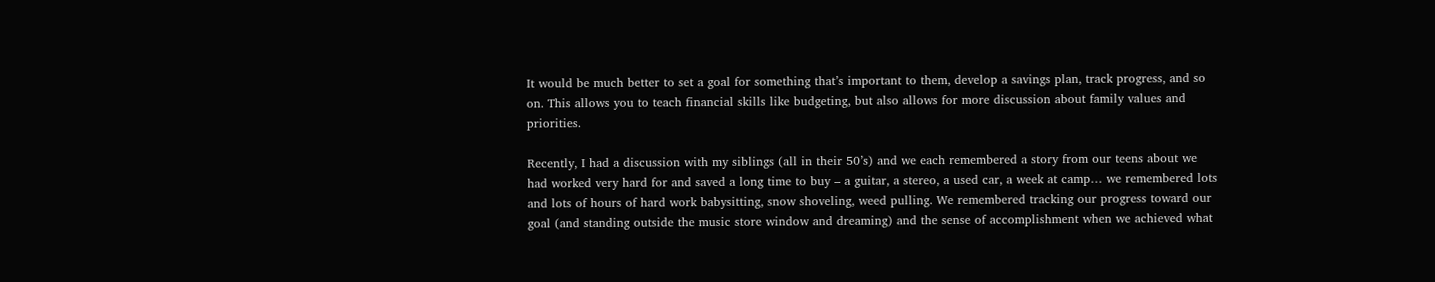It would be much better to set a goal for something that’s important to them, develop a savings plan, track progress, and so on. This allows you to teach financial skills like budgeting, but also allows for more discussion about family values and priorities.

Recently, I had a discussion with my siblings (all in their 50’s) and we each remembered a story from our teens about we had worked very hard for and saved a long time to buy – a guitar, a stereo, a used car, a week at camp… we remembered lots and lots of hours of hard work babysitting, snow shoveling, weed pulling. We remembered tracking our progress toward our goal (and standing outside the music store window and dreaming) and the sense of accomplishment when we achieved what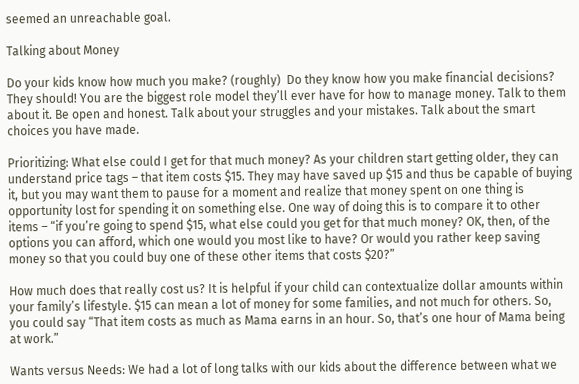seemed an unreachable goal.

Talking about Money

Do your kids know how much you make? (roughly)  Do they know how you make financial decisions? They should! You are the biggest role model they’ll ever have for how to manage money. Talk to them about it. Be open and honest. Talk about your struggles and your mistakes. Talk about the smart choices you have made.

Prioritizing: What else could I get for that much money? As your children start getting older, they can understand price tags – that item costs $15. They may have saved up $15 and thus be capable of buying it, but you may want them to pause for a moment and realize that money spent on one thing is opportunity lost for spending it on something else. One way of doing this is to compare it to other items – “if you’re going to spend $15, what else could you get for that much money? OK, then, of the options you can afford, which one would you most like to have? Or would you rather keep saving money so that you could buy one of these other items that costs $20?”

How much does that really cost us? It is helpful if your child can contextualize dollar amounts within your family’s lifestyle. $15 can mean a lot of money for some families, and not much for others. So, you could say “That item costs as much as Mama earns in an hour. So, that’s one hour of Mama being at work.”

Wants versus Needs: We had a lot of long talks with our kids about the difference between what we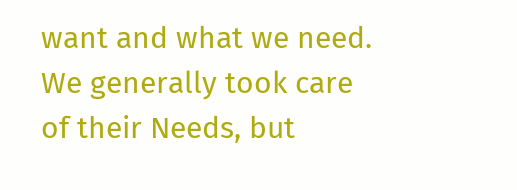want and what we need. We generally took care of their Needs, but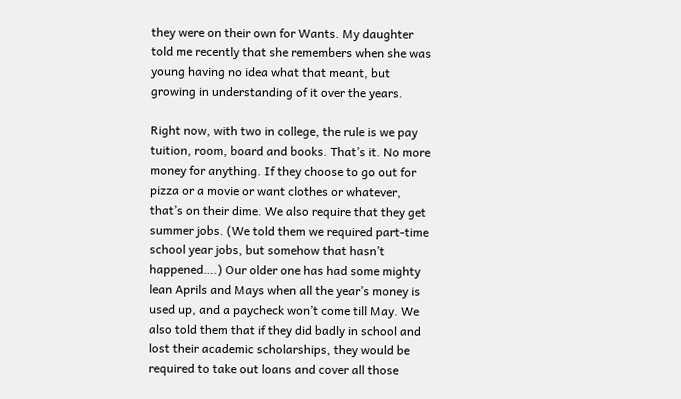they were on their own for Wants. My daughter told me recently that she remembers when she was young having no idea what that meant, but growing in understanding of it over the years.

Right now, with two in college, the rule is we pay tuition, room, board and books. That’s it. No more money for anything. If they choose to go out for pizza or a movie or want clothes or whatever, that’s on their dime. We also require that they get summer jobs. (We told them we required part-time school year jobs, but somehow that hasn’t happened….) Our older one has had some mighty lean Aprils and Mays when all the year’s money is used up, and a paycheck won’t come till May. We also told them that if they did badly in school and lost their academic scholarships, they would be required to take out loans and cover all those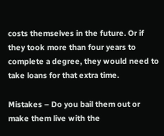costs themselves in the future. Or if they took more than four years to complete a degree, they would need to take loans for that extra time.

Mistakes – Do you bail them out or make them live with the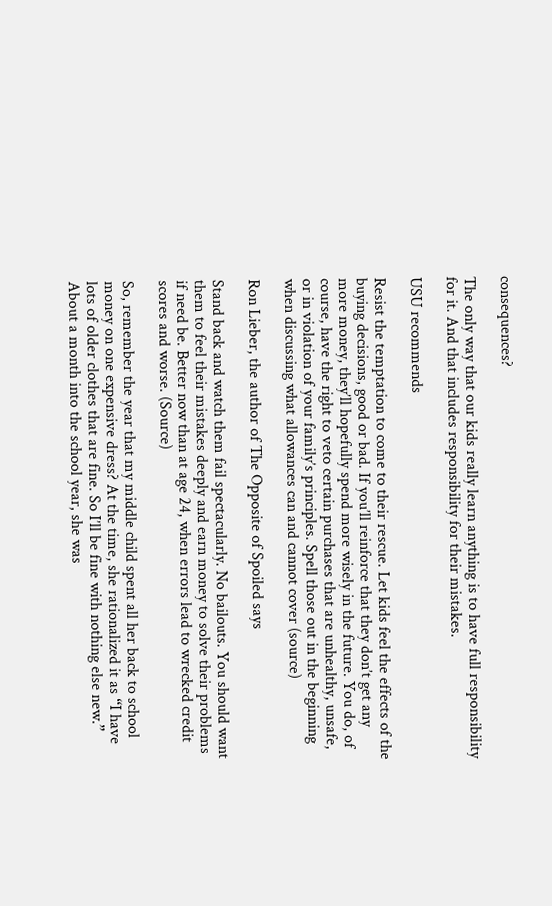consequences?

The only way that our kids really learn anything is to have full responsibility for it. And that includes responsibility for their mistakes.

USU recommends

Resist the temptation to come to their rescue. Let kids feel the effects of the buying decisions, good or bad. If you’ll reinforce that they don’t get any more money, they’ll hopefully spend more wisely in the future. You do, of course, have the right to veto certain purchases that are unhealthy, unsafe, or in violation of your family’s principles. Spell those out in the beginning when discussing what allowances can and cannot cover (source)

Ron Lieber, the author of The Opposite of Spoiled says

Stand back and watch them fail spectacularly. No bailouts. You should want them to feel their mistakes deeply and earn money to solve their problems if need be. Better now than at age 24, when errors lead to wrecked credit scores and worse. (Source)

So, remember the year that my middle child spent all her back to school money on one expensive dress? At the time, she rationalized it as “I have lots of older clothes that are fine. So I’ll be fine with nothing else new.” About a month into the school year, she was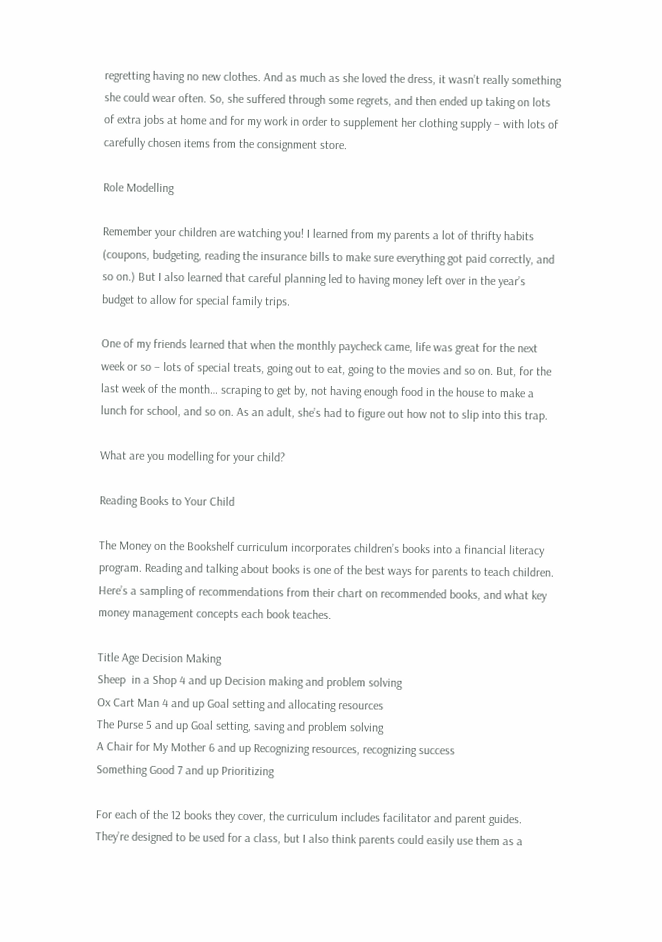regretting having no new clothes. And as much as she loved the dress, it wasn’t really something she could wear often. So, she suffered through some regrets, and then ended up taking on lots of extra jobs at home and for my work in order to supplement her clothing supply – with lots of carefully chosen items from the consignment store.

Role Modelling

Remember your children are watching you! I learned from my parents a lot of thrifty habits (coupons, budgeting, reading the insurance bills to make sure everything got paid correctly, and so on.) But I also learned that careful planning led to having money left over in the year’s budget to allow for special family trips.

One of my friends learned that when the monthly paycheck came, life was great for the next week or so – lots of special treats, going out to eat, going to the movies and so on. But, for the last week of the month… scraping to get by, not having enough food in the house to make a lunch for school, and so on. As an adult, she’s had to figure out how not to slip into this trap.

What are you modelling for your child?

Reading Books to Your Child

The Money on the Bookshelf curriculum incorporates children’s books into a financial literacy program. Reading and talking about books is one of the best ways for parents to teach children. Here’s a sampling of recommendations from their chart on recommended books, and what key money management concepts each book teaches.

Title Age Decision Making
Sheep  in a Shop 4 and up Decision making and problem solving
Ox Cart Man 4 and up Goal setting and allocating resources
The Purse 5 and up Goal setting, saving and problem solving
A Chair for My Mother 6 and up Recognizing resources, recognizing success
Something Good 7 and up Prioritizing

For each of the 12 books they cover, the curriculum includes facilitator and parent guides. They’re designed to be used for a class, but I also think parents could easily use them as a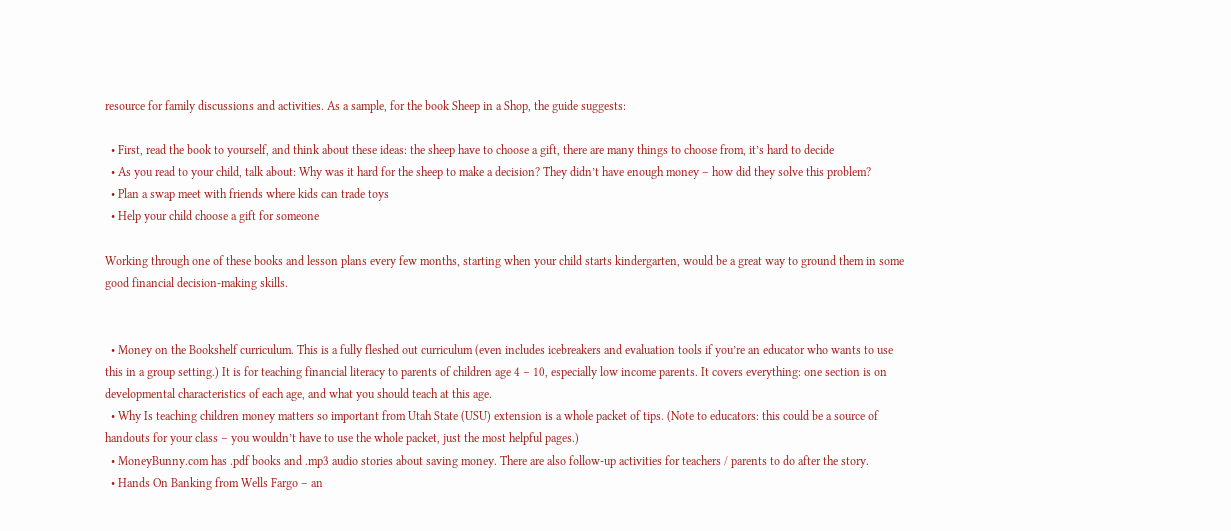resource for family discussions and activities. As a sample, for the book Sheep in a Shop, the guide suggests:

  • First, read the book to yourself, and think about these ideas: the sheep have to choose a gift, there are many things to choose from, it’s hard to decide
  • As you read to your child, talk about: Why was it hard for the sheep to make a decision? They didn’t have enough money – how did they solve this problem?
  • Plan a swap meet with friends where kids can trade toys
  • Help your child choose a gift for someone

Working through one of these books and lesson plans every few months, starting when your child starts kindergarten, would be a great way to ground them in some good financial decision-making skills.


  • Money on the Bookshelf curriculum. This is a fully fleshed out curriculum (even includes icebreakers and evaluation tools if you’re an educator who wants to use this in a group setting.) It is for teaching financial literacy to parents of children age 4 – 10, especially low income parents. It covers everything: one section is on developmental characteristics of each age, and what you should teach at this age.
  • Why Is teaching children money matters so important from Utah State (USU) extension is a whole packet of tips. (Note to educators: this could be a source of handouts for your class – you wouldn’t have to use the whole packet, just the most helpful pages.)
  • MoneyBunny.com has .pdf books and .mp3 audio stories about saving money. There are also follow-up activities for teachers / parents to do after the story.
  • Hands On Banking from Wells Fargo – an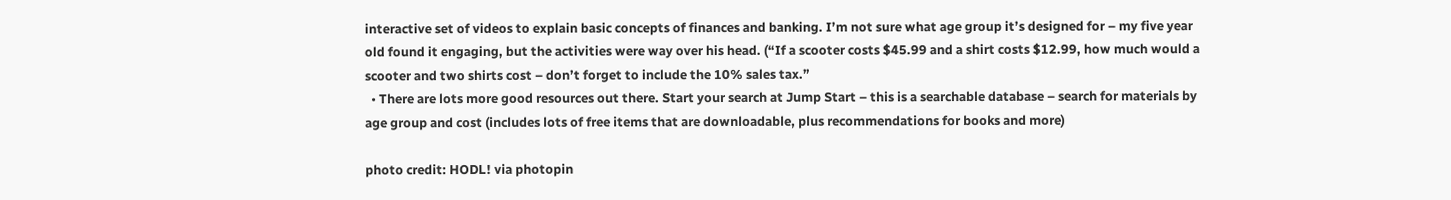interactive set of videos to explain basic concepts of finances and banking. I’m not sure what age group it’s designed for – my five year old found it engaging, but the activities were way over his head. (“If a scooter costs $45.99 and a shirt costs $12.99, how much would a scooter and two shirts cost – don’t forget to include the 10% sales tax.”
  • There are lots more good resources out there. Start your search at Jump Start – this is a searchable database – search for materials by age group and cost (includes lots of free items that are downloadable, plus recommendations for books and more)

photo credit: HODL! via photopin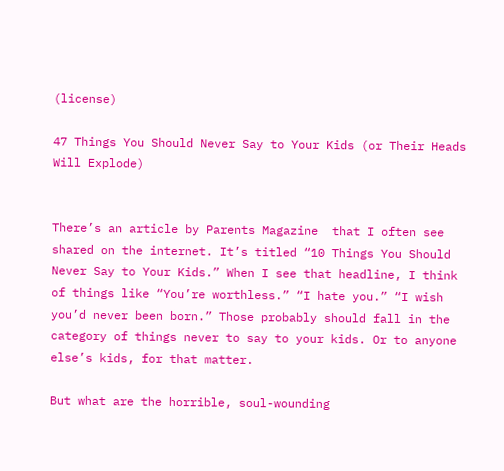(license)

47 Things You Should Never Say to Your Kids (or Their Heads Will Explode)


There’s an article by Parents Magazine  that I often see shared on the internet. It’s titled “10 Things You Should Never Say to Your Kids.” When I see that headline, I think of things like “You’re worthless.” “I hate you.” “I wish you’d never been born.” Those probably should fall in the category of things never to say to your kids. Or to anyone else’s kids, for that matter.

But what are the horrible, soul-wounding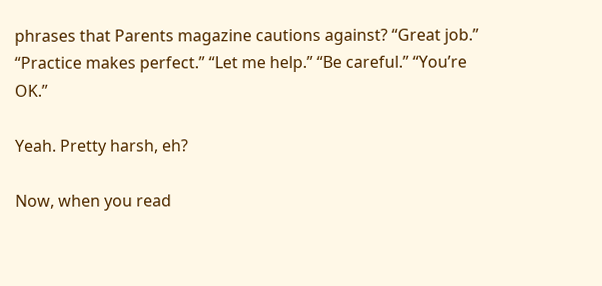phrases that Parents magazine cautions against? “Great job.” “Practice makes perfect.” “Let me help.” “Be careful.” “You’re OK.”

Yeah. Pretty harsh, eh?

Now, when you read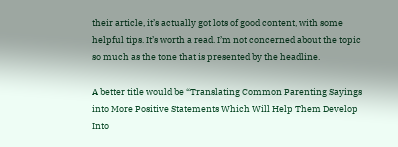their article, it’s actually got lots of good content, with some helpful tips. It’s worth a read. I’m not concerned about the topic so much as the tone that is presented by the headline.

A better title would be “Translating Common Parenting Sayings into More Positive Statements Which Will Help Them Develop Into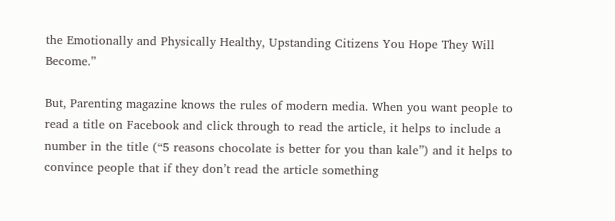the Emotionally and Physically Healthy, Upstanding Citizens You Hope They Will Become.”

But, Parenting magazine knows the rules of modern media. When you want people to read a title on Facebook and click through to read the article, it helps to include a number in the title (“5 reasons chocolate is better for you than kale”) and it helps to convince people that if they don’t read the article something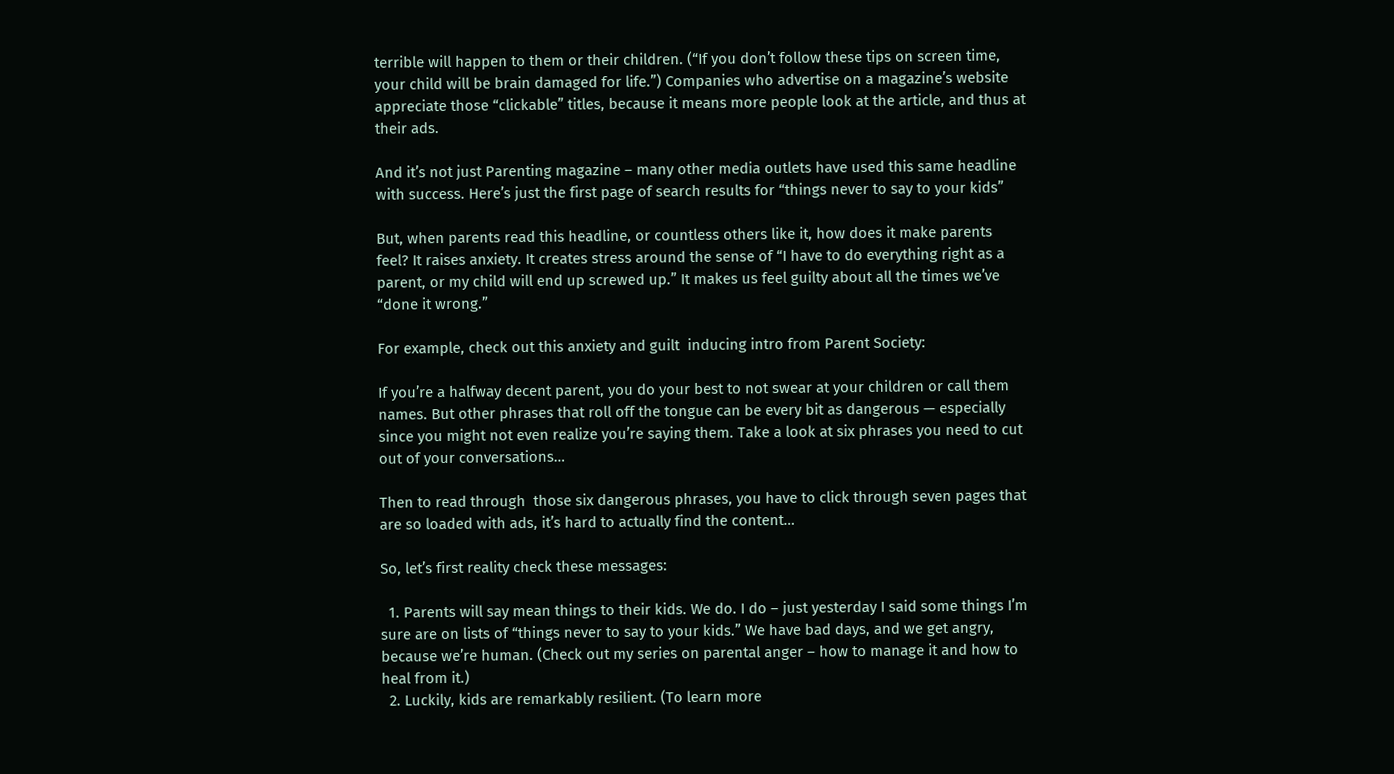terrible will happen to them or their children. (“If you don’t follow these tips on screen time, your child will be brain damaged for life.”) Companies who advertise on a magazine’s website appreciate those “clickable” titles, because it means more people look at the article, and thus at their ads.

And it’s not just Parenting magazine – many other media outlets have used this same headline with success. Here’s just the first page of search results for “things never to say to your kids”

But, when parents read this headline, or countless others like it, how does it make parents feel? It raises anxiety. It creates stress around the sense of “I have to do everything right as a parent, or my child will end up screwed up.” It makes us feel guilty about all the times we’ve “done it wrong.”

For example, check out this anxiety and guilt  inducing intro from Parent Society:

If you’re a halfway decent parent, you do your best to not swear at your children or call them names. But other phrases that roll off the tongue can be every bit as dangerous — especially since you might not even realize you’re saying them. Take a look at six phrases you need to cut out of your conversations…

Then to read through  those six dangerous phrases, you have to click through seven pages that are so loaded with ads, it’s hard to actually find the content…

So, let’s first reality check these messages:

  1. Parents will say mean things to their kids. We do. I do – just yesterday I said some things I’m sure are on lists of “things never to say to your kids.” We have bad days, and we get angry, because we’re human. (Check out my series on parental anger – how to manage it and how to heal from it.)
  2. Luckily, kids are remarkably resilient. (To learn more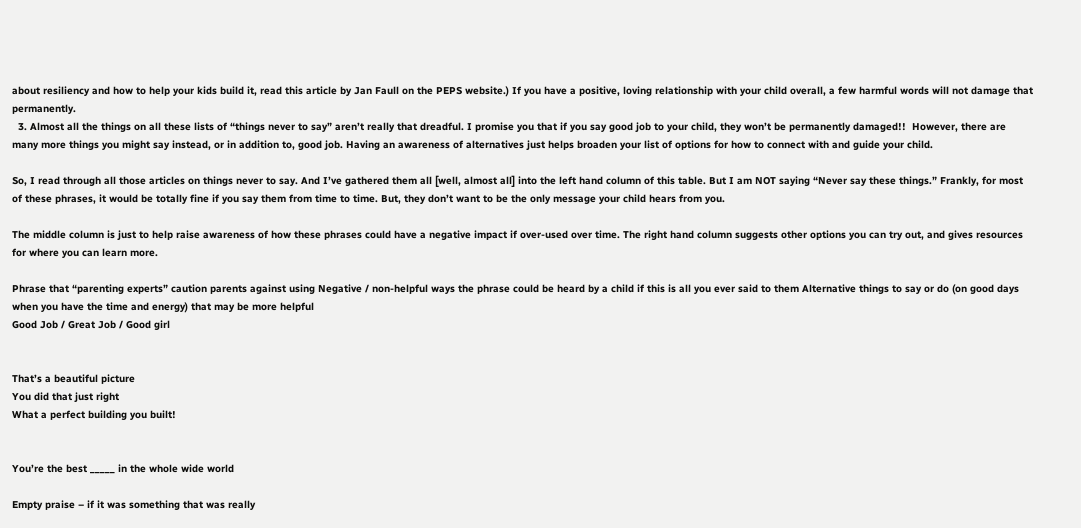about resiliency and how to help your kids build it, read this article by Jan Faull on the PEPS website.) If you have a positive, loving relationship with your child overall, a few harmful words will not damage that permanently.
  3. Almost all the things on all these lists of “things never to say” aren’t really that dreadful. I promise you that if you say good job to your child, they won’t be permanently damaged!!  However, there are many more things you might say instead, or in addition to, good job. Having an awareness of alternatives just helps broaden your list of options for how to connect with and guide your child.

So, I read through all those articles on things never to say. And I’ve gathered them all [well, almost all] into the left hand column of this table. But I am NOT saying “Never say these things.” Frankly, for most of these phrases, it would be totally fine if you say them from time to time. But, they don’t want to be the only message your child hears from you.

The middle column is just to help raise awareness of how these phrases could have a negative impact if over-used over time. The right hand column suggests other options you can try out, and gives resources for where you can learn more.

Phrase that “parenting experts” caution parents against using Negative / non-helpful ways the phrase could be heard by a child if this is all you ever said to them Alternative things to say or do (on good days when you have the time and energy) that may be more helpful
Good Job / Great Job / Good girl


That’s a beautiful picture
You did that just right
What a perfect building you built!


You’re the best _____ in the whole wide world

Empty praise – if it was something that was really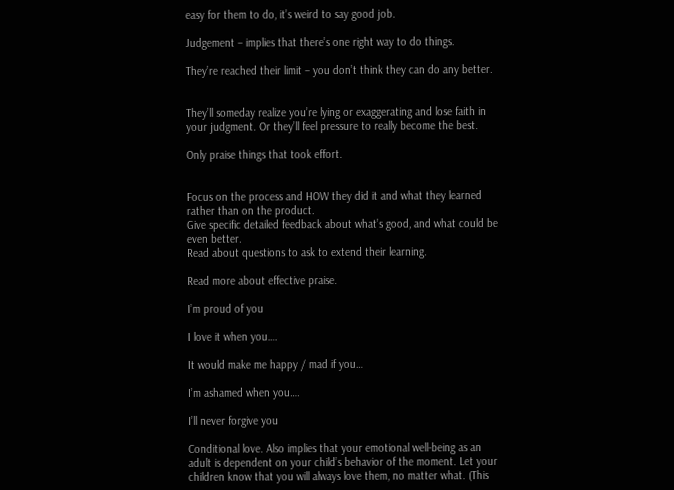easy for them to do, it’s weird to say good job.

Judgement – implies that there’s one right way to do things.

They’re reached their limit – you don’t think they can do any better.


They’ll someday realize you’re lying or exaggerating and lose faith in your judgment. Or they’ll feel pressure to really become the best.

Only praise things that took effort.


Focus on the process and HOW they did it and what they learned rather than on the product.
Give specific detailed feedback about what’s good, and what could be even better.
Read about questions to ask to extend their learning.

Read more about effective praise.

I’m proud of you

I love it when you….

It would make me happy / mad if you…

I’m ashamed when you….

I’ll never forgive you

Conditional love. Also implies that your emotional well-being as an adult is dependent on your child’s behavior of the moment. Let your children know that you will always love them, no matter what. (This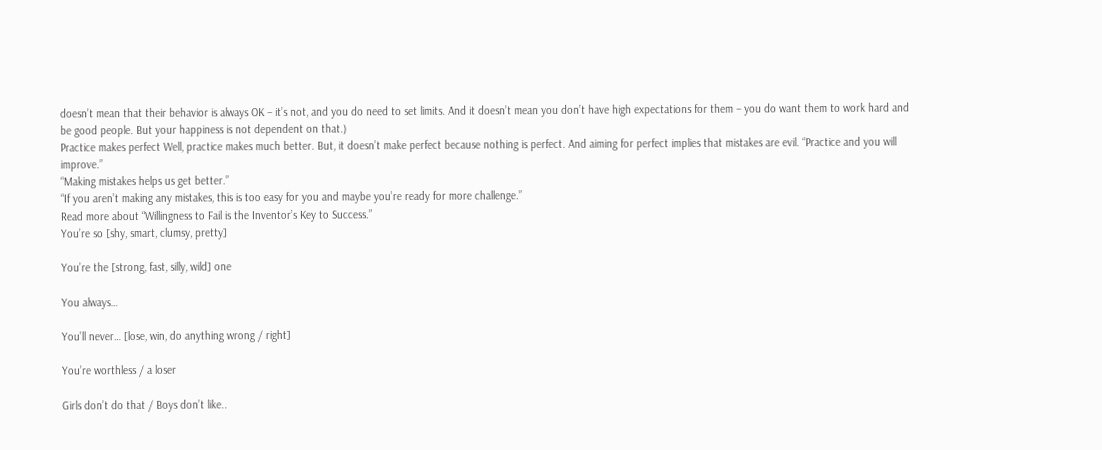doesn’t mean that their behavior is always OK – it’s not, and you do need to set limits. And it doesn’t mean you don’t have high expectations for them – you do want them to work hard and be good people. But your happiness is not dependent on that.)
Practice makes perfect Well, practice makes much better. But, it doesn’t make perfect because nothing is perfect. And aiming for perfect implies that mistakes are evil. “Practice and you will improve.”
“Making mistakes helps us get better.”
“If you aren’t making any mistakes, this is too easy for you and maybe you’re ready for more challenge.”
Read more about “Willingness to Fail is the Inventor’s Key to Success.”
You’re so [shy, smart, clumsy, pretty]

You’re the [strong, fast, silly, wild] one

You always…

You’ll never… [lose, win, do anything wrong / right]

You’re worthless / a loser

Girls don’t do that / Boys don’t like..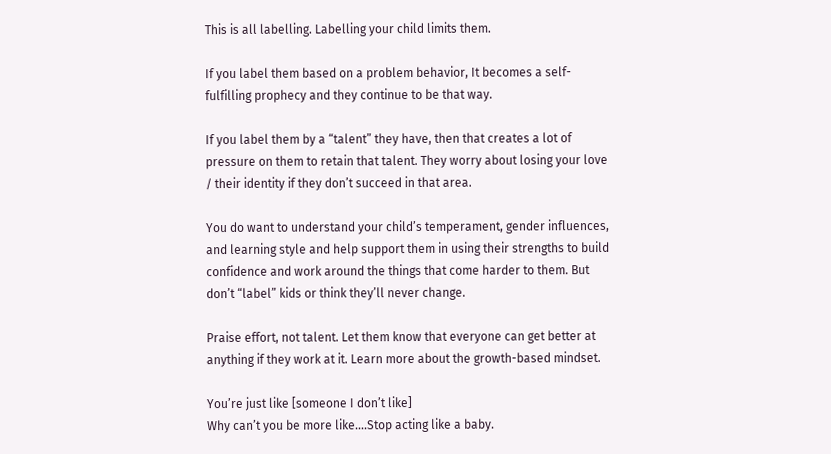This is all labelling. Labelling your child limits them.

If you label them based on a problem behavior, It becomes a self-fulfilling prophecy and they continue to be that way.

If you label them by a “talent” they have, then that creates a lot of pressure on them to retain that talent. They worry about losing your love / their identity if they don’t succeed in that area.

You do want to understand your child’s temperament, gender influences, and learning style and help support them in using their strengths to build confidence and work around the things that come harder to them. But don’t “label” kids or think they’ll never change.

Praise effort, not talent. Let them know that everyone can get better at anything if they work at it. Learn more about the growth-based mindset.

You’re just like [someone I don’t like]
Why can’t you be more like….Stop acting like a baby.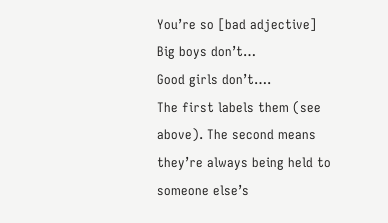You’re so [bad adjective]
Big boys don’t…
Good girls don’t….
The first labels them (see above). The second means they’re always being held to someone else’s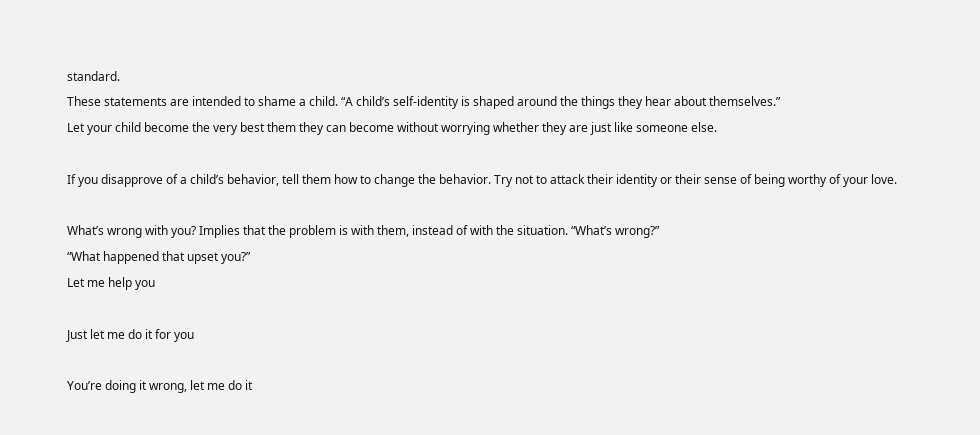standard.
These statements are intended to shame a child. “A child’s self-identity is shaped around the things they hear about themselves.”
Let your child become the very best them they can become without worrying whether they are just like someone else.

If you disapprove of a child’s behavior, tell them how to change the behavior. Try not to attack their identity or their sense of being worthy of your love.

What’s wrong with you? Implies that the problem is with them, instead of with the situation. “What’s wrong?”
“What happened that upset you?”
Let me help you

Just let me do it for you

You’re doing it wrong, let me do it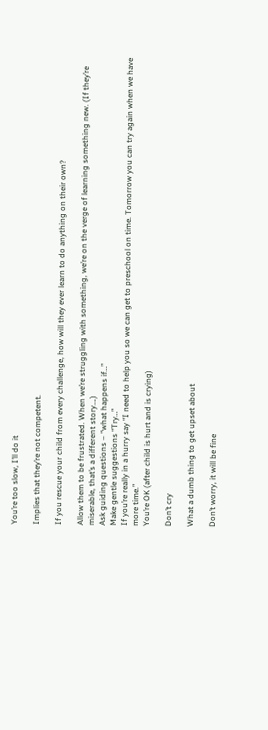You’re too slow, I’ll do it

Implies that they’re not competent.

If you rescue your child from every challenge, how will they ever learn to do anything on their own?

Allow them to be frustrated. When we’re struggling with something, we’re on the verge of learning something new. (If they’re miserable, that’s a different story….)
Ask guiding questions – “what happens if…”
Make gentle suggestions “Try…”
If you’re really in a hurry say “I need to help you so we can get to preschool on time. Tomorrow you can try again when we have more time.”
You’re OK (after child is hurt and is crying)

Don’t cry

What a dumb thing to get upset about

Don’t worry, it will be fine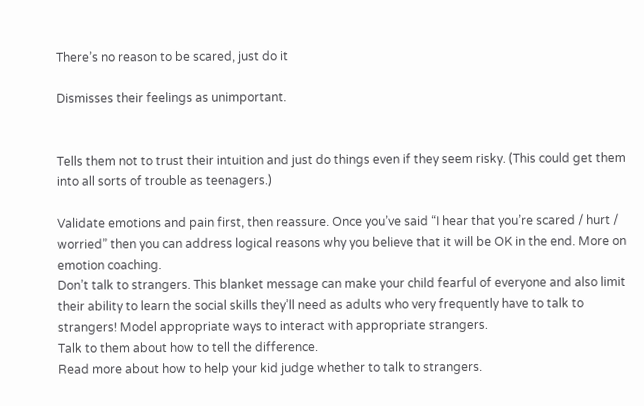There’s no reason to be scared, just do it

Dismisses their feelings as unimportant.


Tells them not to trust their intuition and just do things even if they seem risky. (This could get them into all sorts of trouble as teenagers.)

Validate emotions and pain first, then reassure. Once you’ve said “I hear that you’re scared / hurt / worried” then you can address logical reasons why you believe that it will be OK in the end. More on emotion coaching.
Don’t talk to strangers. This blanket message can make your child fearful of everyone and also limit their ability to learn the social skills they’ll need as adults who very frequently have to talk to strangers! Model appropriate ways to interact with appropriate strangers.
Talk to them about how to tell the difference.
Read more about how to help your kid judge whether to talk to strangers.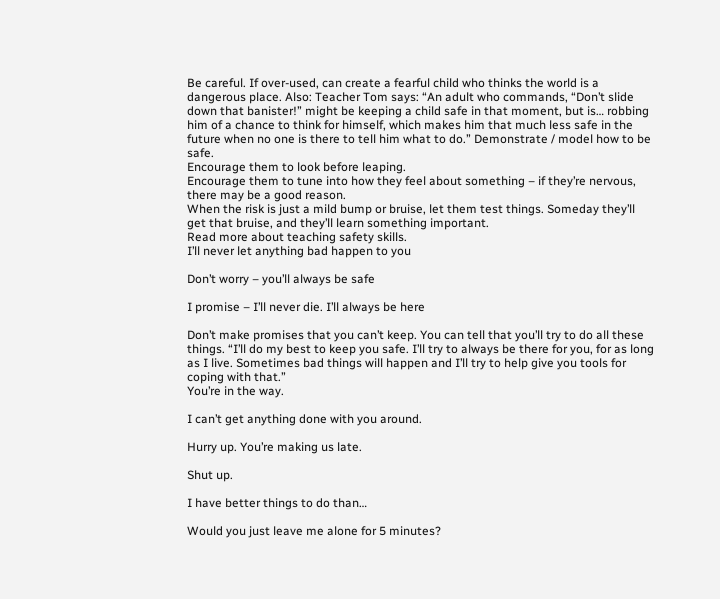Be careful. If over-used, can create a fearful child who thinks the world is a dangerous place. Also: Teacher Tom says: “An adult who commands, “Don’t slide down that banister!” might be keeping a child safe in that moment, but is… robbing him of a chance to think for himself, which makes him that much less safe in the future when no one is there to tell him what to do.” Demonstrate / model how to be safe.
Encourage them to look before leaping.
Encourage them to tune into how they feel about something – if they’re nervous, there may be a good reason.
When the risk is just a mild bump or bruise, let them test things. Someday they’ll get that bruise, and they’ll learn something important.
Read more about teaching safety skills.
I’ll never let anything bad happen to you

Don’t worry – you’ll always be safe

I promise – I’ll never die. I’ll always be here

Don’t make promises that you can’t keep. You can tell that you’ll try to do all these things. “I’ll do my best to keep you safe. I’ll try to always be there for you, for as long as I live. Sometimes bad things will happen and I’ll try to help give you tools for coping with that.”
You’re in the way.

I can’t get anything done with you around.

Hurry up. You’re making us late.

Shut up.

I have better things to do than…

Would you just leave me alone for 5 minutes?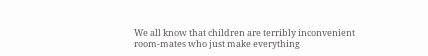We all know that children are terribly inconvenient room-mates who just make everything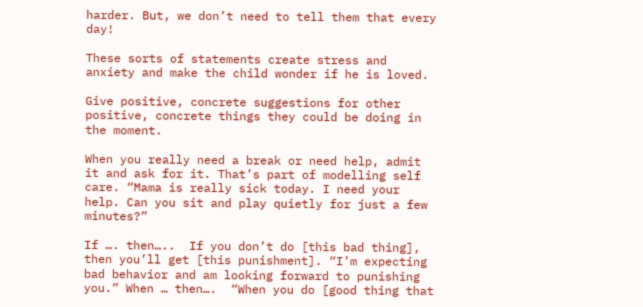harder. But, we don’t need to tell them that every day!

These sorts of statements create stress and anxiety and make the child wonder if he is loved.

Give positive, concrete suggestions for other positive, concrete things they could be doing in the moment.

When you really need a break or need help, admit it and ask for it. That’s part of modelling self care. “Mama is really sick today. I need your help. Can you sit and play quietly for just a few minutes?”

If …. then…..  If you don’t do [this bad thing], then you’ll get [this punishment]. “I’m expecting bad behavior and am looking forward to punishing you.” When … then….  “When you do [good thing that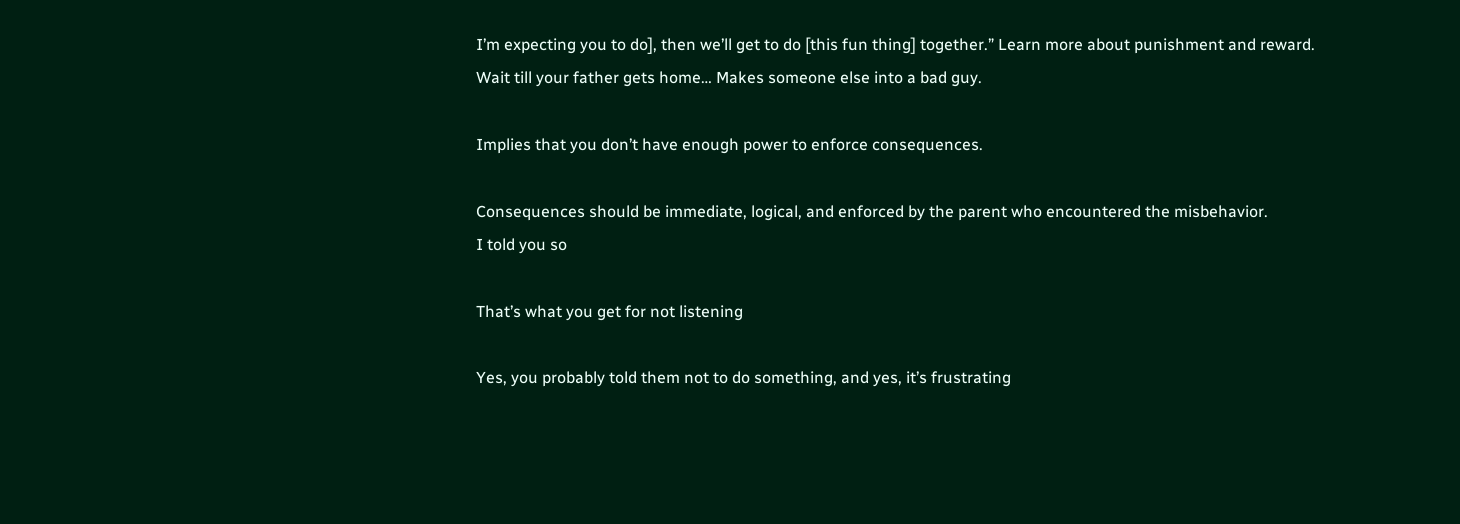I’m expecting you to do], then we’ll get to do [this fun thing] together.” Learn more about punishment and reward.
Wait till your father gets home… Makes someone else into a bad guy.

Implies that you don’t have enough power to enforce consequences.

Consequences should be immediate, logical, and enforced by the parent who encountered the misbehavior.
I told you so

That’s what you get for not listening

Yes, you probably told them not to do something, and yes, it’s frustrating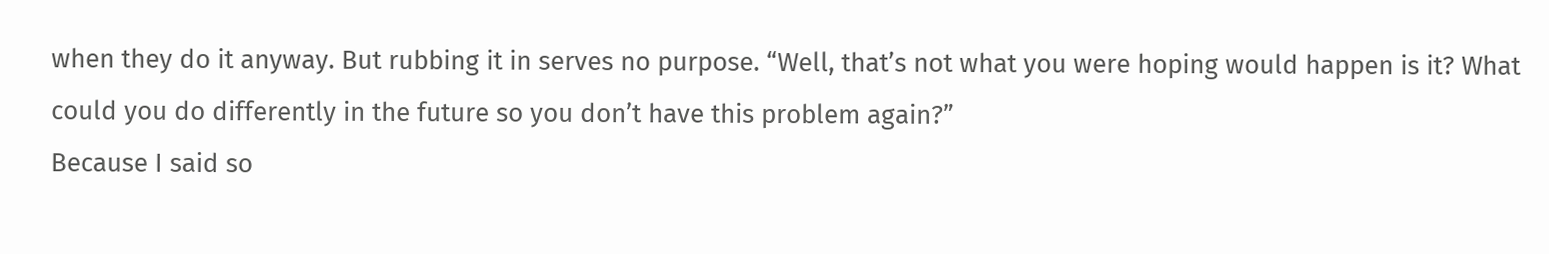when they do it anyway. But rubbing it in serves no purpose. “Well, that’s not what you were hoping would happen is it? What could you do differently in the future so you don’t have this problem again?”
Because I said so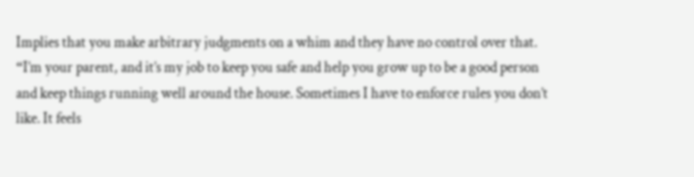Implies that you make arbitrary judgments on a whim and they have no control over that. “I’m your parent, and it’s my job to keep you safe and help you grow up to be a good person and keep things running well around the house. Sometimes I have to enforce rules you don’t like. It feels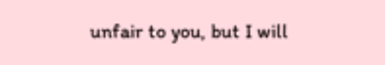unfair to you, but I will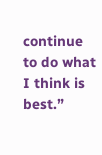continue to do what I think is best.”